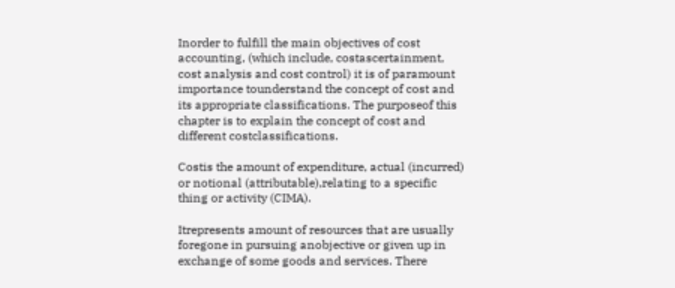Inorder to fulfill the main objectives of cost accounting, (which include, costascertainment, cost analysis and cost control) it is of paramount importance tounderstand the concept of cost and its appropriate classifications. The purposeof this chapter is to explain the concept of cost and different costclassifications.

Costis the amount of expenditure, actual (incurred) or notional (attributable),relating to a specific thing or activity (CIMA).

Itrepresents amount of resources that are usually foregone in pursuing anobjective or given up in exchange of some goods and services. There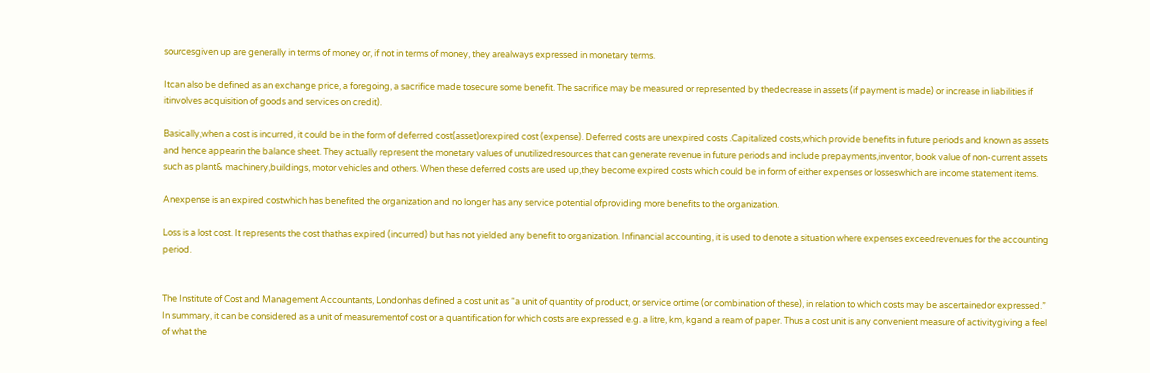sourcesgiven up are generally in terms of money or, if not in terms of money, they arealways expressed in monetary terms.

Itcan also be defined as an exchange price, a foregoing, a sacrifice made tosecure some benefit. The sacrifice may be measured or represented by thedecrease in assets (if payment is made) or increase in liabilities if itinvolves acquisition of goods and services on credit).

Basically,when a cost is incurred, it could be in the form of deferred cost(asset)orexpired cost (expense). Deferred costs are unexpired costs .Capitalized costs,which provide benefits in future periods and known as assets and hence appearin the balance sheet. They actually represent the monetary values of unutilizedresources that can generate revenue in future periods and include prepayments,inventor, book value of non-current assets such as plant& machinery,buildings, motor vehicles and others. When these deferred costs are used up,they become expired costs which could be in form of either expenses or losseswhich are income statement items.

Anexpense is an expired costwhich has benefited the organization and no longer has any service potential ofproviding more benefits to the organization.

Loss is a lost cost. It represents the cost thathas expired (incurred) but has not yielded any benefit to organization. Infinancial accounting, it is used to denote a situation where expenses exceedrevenues for the accounting period.


The Institute of Cost and Management Accountants, Londonhas defined a cost unit as “a unit of quantity of product, or service ortime (or combination of these), in relation to which costs may be ascertainedor expressed.” In summary, it can be considered as a unit of measurementof cost or a quantification for which costs are expressed e.g. a litre, km, kgand a ream of paper. Thus a cost unit is any convenient measure of activitygiving a feel of what the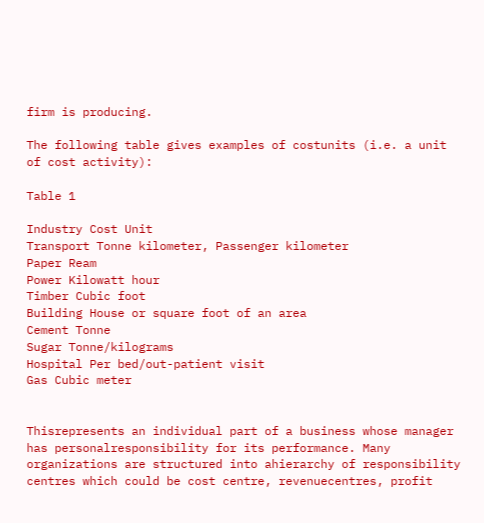firm is producing.

The following table gives examples of costunits (i.e. a unit of cost activity):

Table 1

Industry Cost Unit
Transport Tonne kilometer, Passenger kilometer
Paper Ream
Power Kilowatt hour
Timber Cubic foot
Building House or square foot of an area
Cement Tonne
Sugar Tonne/kilograms
Hospital Per bed/out-patient visit
Gas Cubic meter


Thisrepresents an individual part of a business whose manager has personalresponsibility for its performance. Many organizations are structured into ahierarchy of responsibility centres which could be cost centre, revenuecentres, profit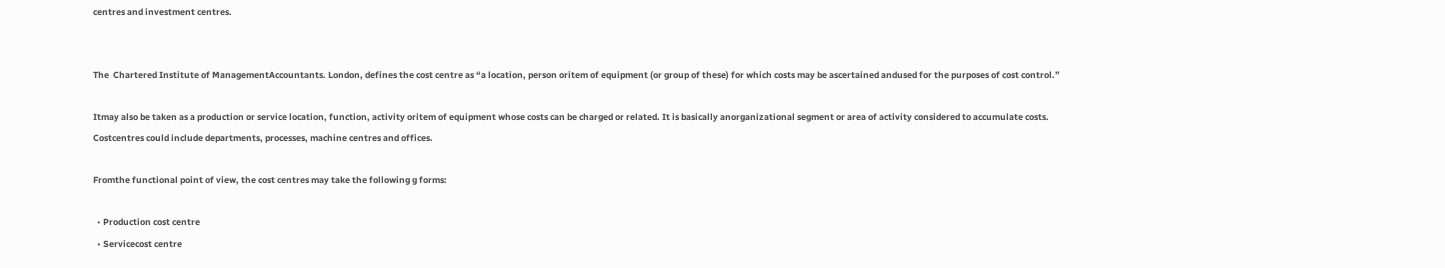centres and investment centres.


The  Chartered Institute of ManagementAccountants. London, defines the cost centre as “a location, person oritem of equipment (or group of these) for which costs may be ascertained andused for the purposes of cost control.”

Itmay also be taken as a production or service location, function, activity oritem of equipment whose costs can be charged or related. It is basically anorganizational segment or area of activity considered to accumulate costs. Costcentres could include departments, processes, machine centres and offices.

Fromthe functional point of view, the cost centres may take the following g forms:

  • Production cost centre
  • Servicecost centre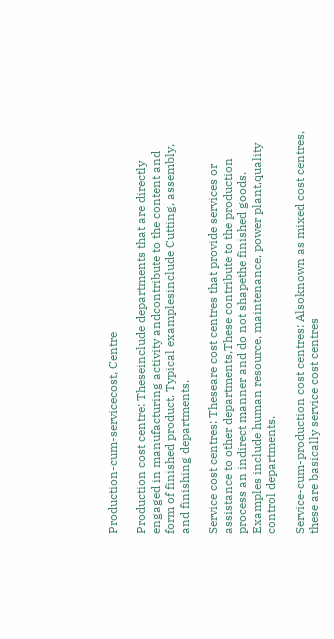Production-cum-servicecost, Centre

Production cost centre: Theseinclude departments that are directly engaged in manufacturing activity andcontribute to the content and form of finished product. Typical examplesinclude Cutting, assembly, and finishing departments.

Service cost centres: Theseare cost centres that provide services or assistance to other departments,These contribute to the production process an indirect manner and do not shapethe finished goods. Examples include human resource, maintenance, power plant,quality control departments.

Service-cum-production cost centres: Alsoknown as mixed cost centres, these are basically service cost centres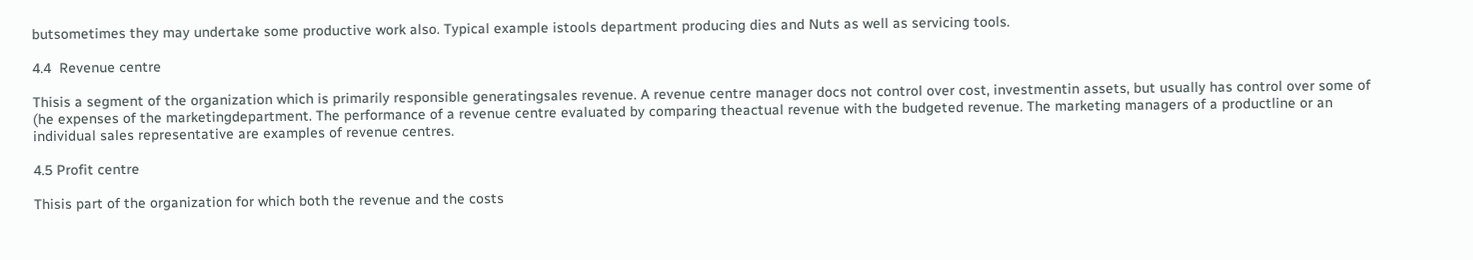butsometimes they may undertake some productive work also. Typical example istools department producing dies and Nuts as well as servicing tools.

4.4  Revenue centre

Thisis a segment of the organization which is primarily responsible generatingsales revenue. A revenue centre manager docs not control over cost, investmentin assets, but usually has control over some of (he expenses of the marketingdepartment. The performance of a revenue centre evaluated by comparing theactual revenue with the budgeted revenue. The marketing managers of a productline or an individual sales representative are examples of revenue centres.

4.5 Profit centre

Thisis part of the organization for which both the revenue and the costs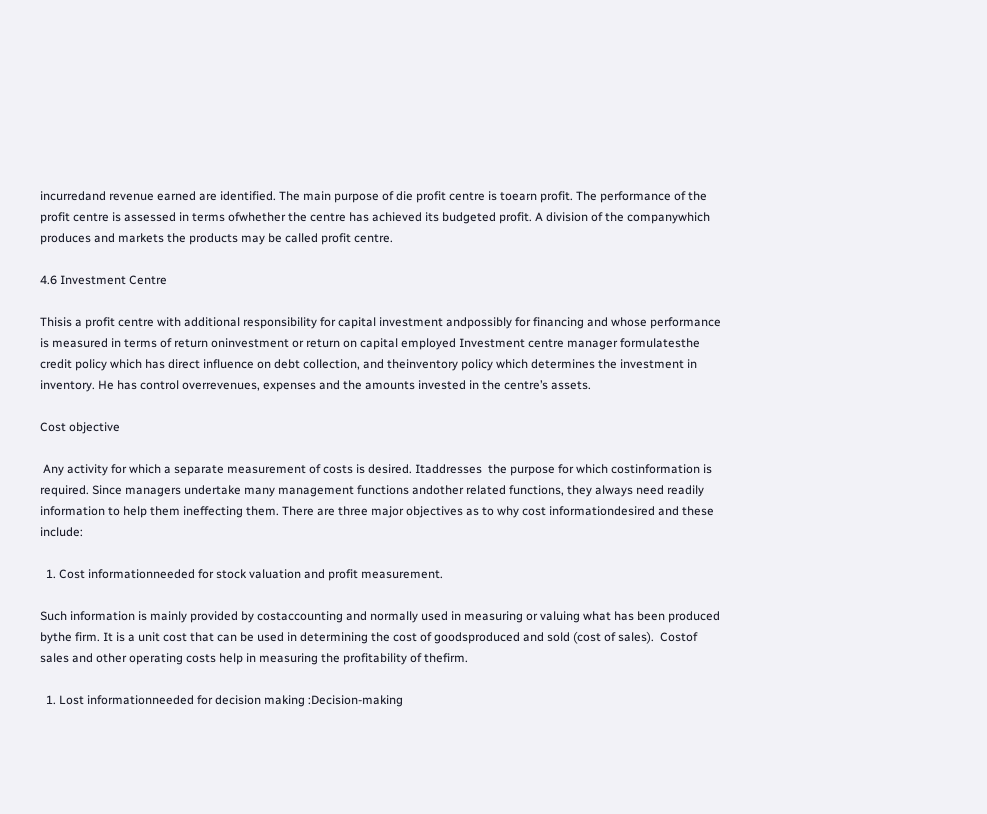incurredand revenue earned are identified. The main purpose of die profit centre is toearn profit. The performance of the profit centre is assessed in terms ofwhether the centre has achieved its budgeted profit. A division of the companywhich produces and markets the products may be called profit centre.

4.6 Investment Centre

Thisis a profit centre with additional responsibility for capital investment andpossibly for financing and whose performance is measured in terms of return oninvestment or return on capital employed Investment centre manager formulatesthe credit policy which has direct influence on debt collection, and theinventory policy which determines the investment in inventory. He has control overrevenues, expenses and the amounts invested in the centre’s assets.

Cost objective

 Any activity for which a separate measurement of costs is desired. Itaddresses  the purpose for which costinformation is required. Since managers undertake many management functions andother related functions, they always need readily information to help them ineffecting them. There are three major objectives as to why cost informationdesired and these include:

  1. Cost informationneeded for stock valuation and profit measurement.

Such information is mainly provided by costaccounting and normally used in measuring or valuing what has been produced bythe firm. It is a unit cost that can be used in determining the cost of goodsproduced and sold (cost of sales).  Costof sales and other operating costs help in measuring the profitability of thefirm.

  1. Lost informationneeded for decision making :Decision-making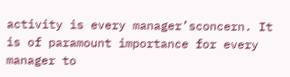activity is every manager’sconcern. It is of paramount importance for every manager to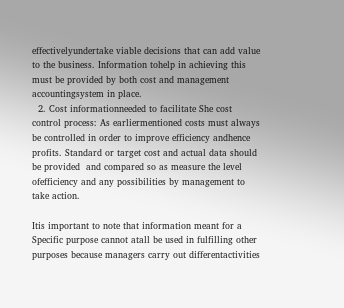effectivelyundertake viable decisions that can add value to the business. Information tohelp in achieving this must be provided by both cost and management accountingsystem in place.
  2. Cost informationneeded to facilitate She cost control process: As earliermentioned costs must always be controlled in order to improve efficiency andhence profits. Standard or target cost and actual data should be provided  and compared so as measure the level ofefficiency and any possibilities by management to take action.

Itis important to note that information meant for a Specific purpose cannot atall be used in fulfilling other purposes because managers carry out differentactivities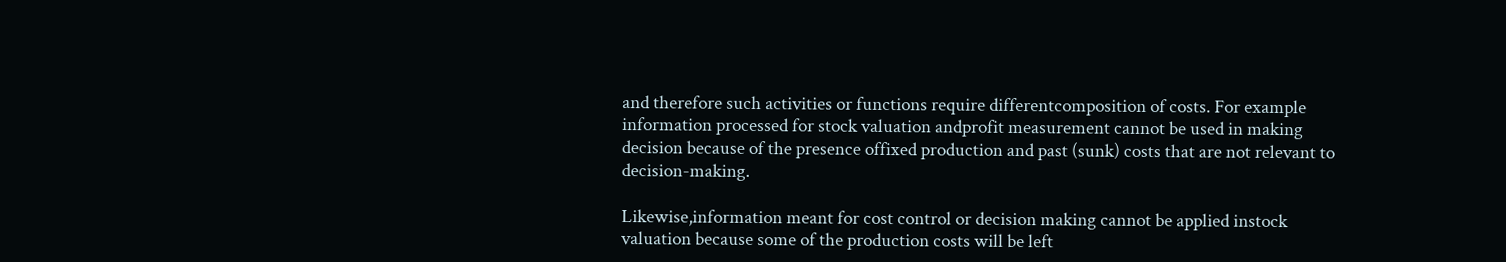and therefore such activities or functions require differentcomposition of costs. For example information processed for stock valuation andprofit measurement cannot be used in making decision because of the presence offixed production and past (sunk) costs that are not relevant to decision-making.

Likewise,information meant for cost control or decision making cannot be applied instock valuation because some of the production costs will be left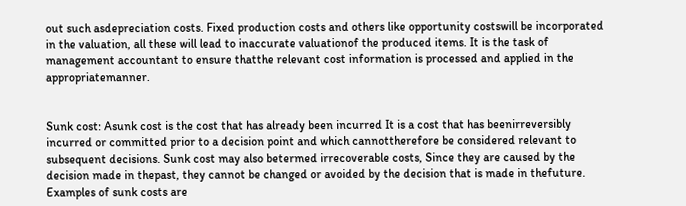out such asdepreciation costs. Fixed production costs and others like opportunity costswill be incorporated in the valuation, all these will lead to inaccurate valuationof the produced items. It is the task of management accountant to ensure thatthe relevant cost information is processed and applied in the appropriatemanner.


Sunk cost: Asunk cost is the cost that has already been incurred It is a cost that has beenirreversibly incurred or committed prior to a decision point and which cannottherefore be considered relevant to subsequent decisions. Sunk cost may also betermed irrecoverable costs, Since they are caused by the decision made in thepast, they cannot be changed or avoided by the decision that is made in thefuture. Examples of sunk costs are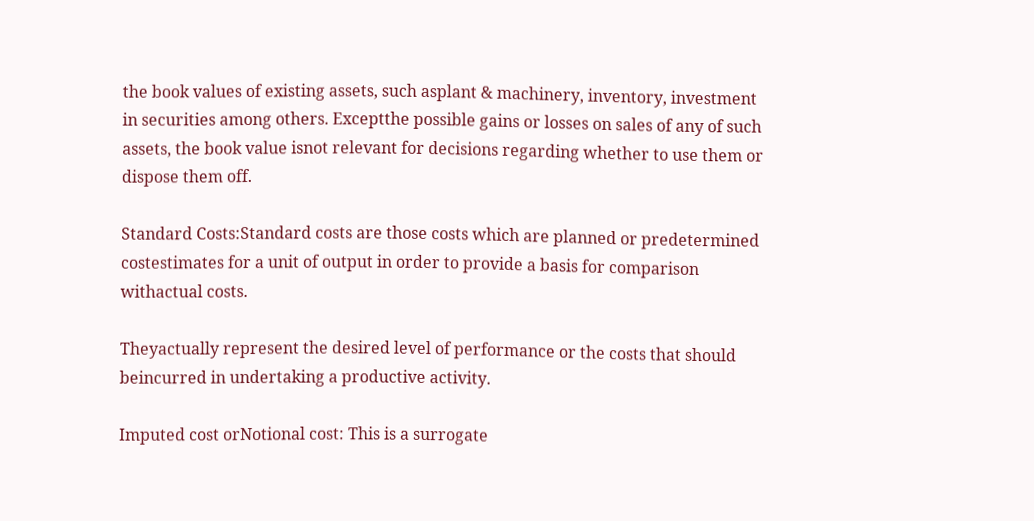the book values of existing assets, such asplant & machinery, inventory, investment in securities among others. Exceptthe possible gains or losses on sales of any of such assets, the book value isnot relevant for decisions regarding whether to use them or dispose them off.

Standard Costs:Standard costs are those costs which are planned or predetermined costestimates for a unit of output in order to provide a basis for comparison withactual costs.

Theyactually represent the desired level of performance or the costs that should beincurred in undertaking a productive activity.

Imputed cost orNotional cost: This is a surrogate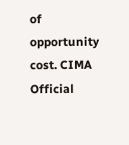of opportunity cost. CIMA Official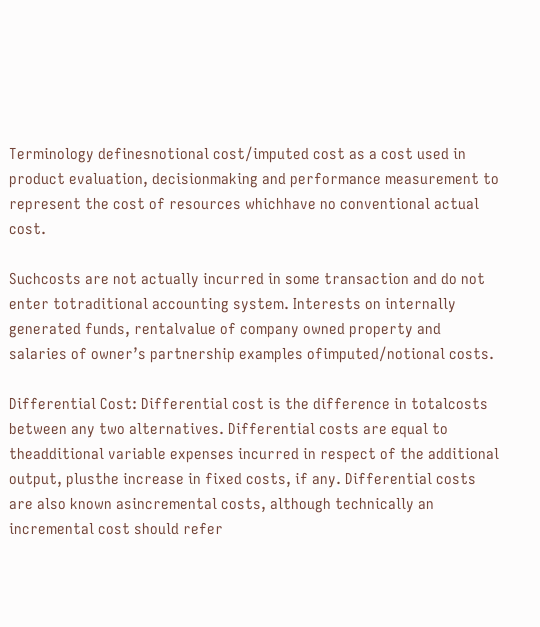Terminology definesnotional cost/imputed cost as a cost used in product evaluation, decisionmaking and performance measurement to represent the cost of resources whichhave no conventional actual cost.

Suchcosts are not actually incurred in some transaction and do not enter totraditional accounting system. Interests on internally generated funds, rentalvalue of company owned property and salaries of owner’s partnership examples ofimputed/notional costs.

Differential Cost: Differential cost is the difference in totalcosts between any two alternatives. Differential costs are equal to theadditional variable expenses incurred in respect of the additional output, plusthe increase in fixed costs, if any. Differential costs are also known asincremental costs, although technically an incremental cost should refer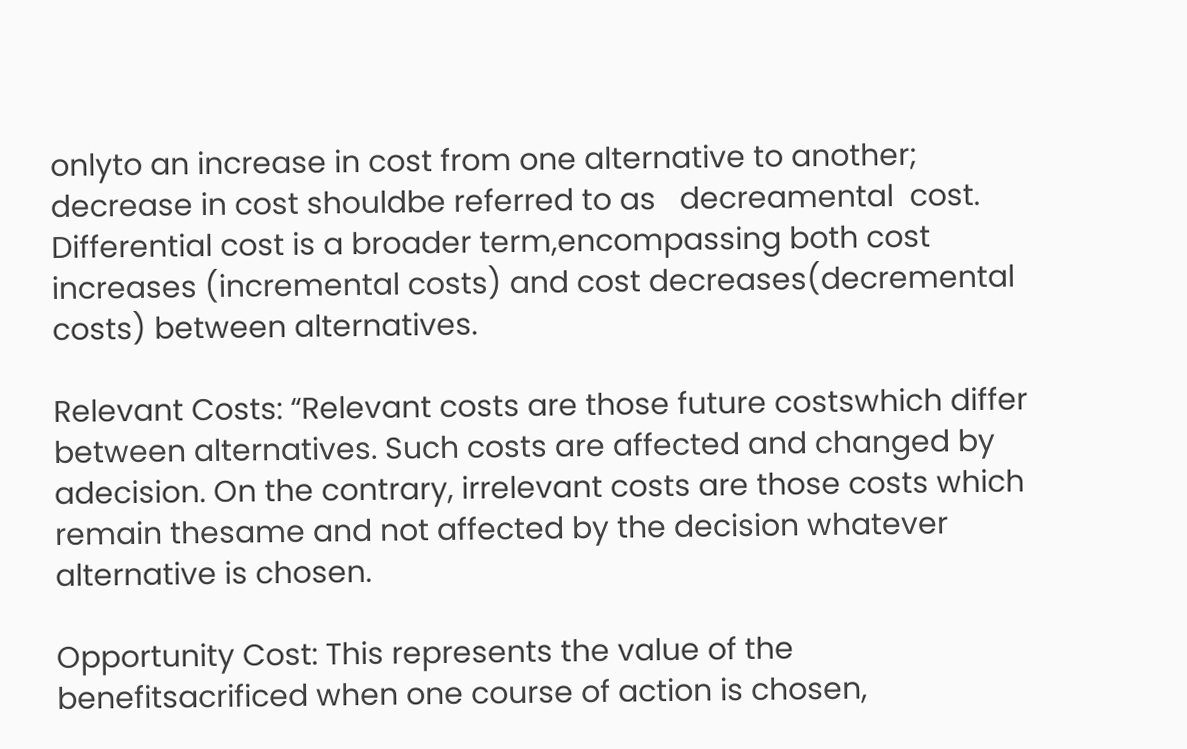onlyto an increase in cost from one alternative to another; decrease in cost shouldbe referred to as   decreamental  cost. Differential cost is a broader term,encompassing both cost increases (incremental costs) and cost decreases(decremental costs) between alternatives.

Relevant Costs: “Relevant costs are those future costswhich differ between alternatives. Such costs are affected and changed by adecision. On the contrary, irrelevant costs are those costs which remain thesame and not affected by the decision whatever alternative is chosen.

Opportunity Cost: This represents the value of the benefitsacrificed when one course of action is chosen,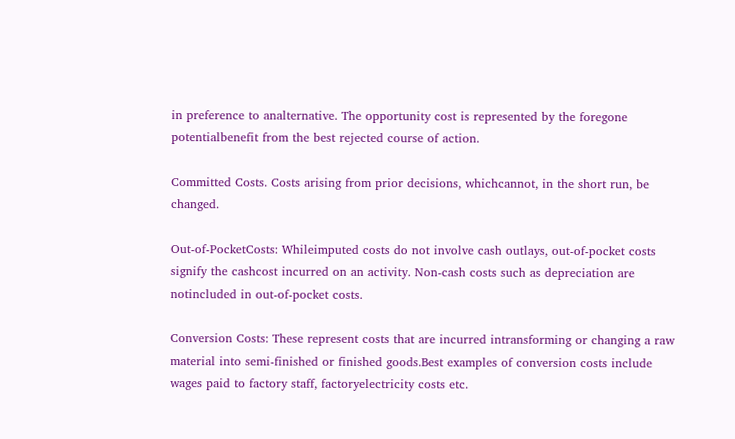in preference to analternative. The opportunity cost is represented by the foregone potentialbenefit from the best rejected course of action.

Committed Costs. Costs arising from prior decisions, whichcannot, in the short run, be changed.

Out-of-PocketCosts: Whileimputed costs do not involve cash outlays, out-of-pocket costs signify the cashcost incurred on an activity. Non-cash costs such as depreciation are notincluded in out-of-pocket costs.

Conversion Costs: These represent costs that are incurred intransforming or changing a raw material into semi-finished or finished goods.Best examples of conversion costs include wages paid to factory staff, factoryelectricity costs etc.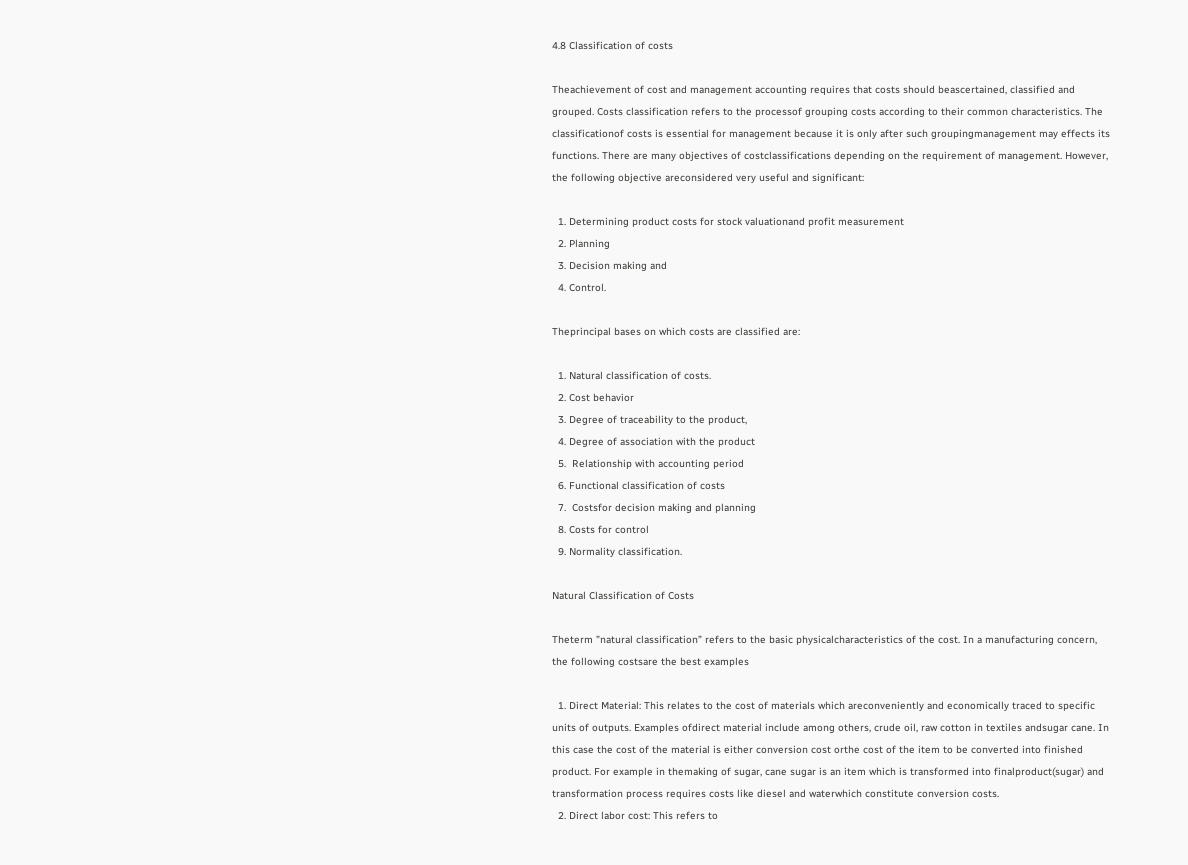4.8 Classification of costs

Theachievement of cost and management accounting requires that costs should beascertained, classified and grouped. Costs classification refers to the processof grouping costs according to their common characteristics. The classificationof costs is essential for management because it is only after such groupingmanagement may effects its functions. There are many objectives of costclassifications depending on the requirement of management. However, the following objective areconsidered very useful and significant:

  1. Determining product costs for stock valuationand profit measurement
  2. Planning
  3. Decision making and
  4. Control.

Theprincipal bases on which costs are classified are:

  1. Natural classification of costs.
  2. Cost behavior
  3. Degree of traceability to the product,
  4. Degree of association with the product
  5.  Relationship with accounting period
  6. Functional classification of costs
  7.  Costsfor decision making and planning
  8. Costs for control
  9. Normality classification.

Natural Classification of Costs

Theterm ”natural classification” refers to the basic physicalcharacteristics of the cost. In a manufacturing concern, the following costsare the best examples

  1. Direct Material: This relates to the cost of materials which areconveniently and economically traced to specific units of outputs. Examples ofdirect material include among others, crude oil, raw cotton in textiles andsugar cane. In this case the cost of the material is either conversion cost orthe cost of the item to be converted into finished product. For example in themaking of sugar, cane sugar is an item which is transformed into finalproduct(sugar) and transformation process requires costs like diesel and waterwhich constitute conversion costs.
  2. Direct labor cost: This refers to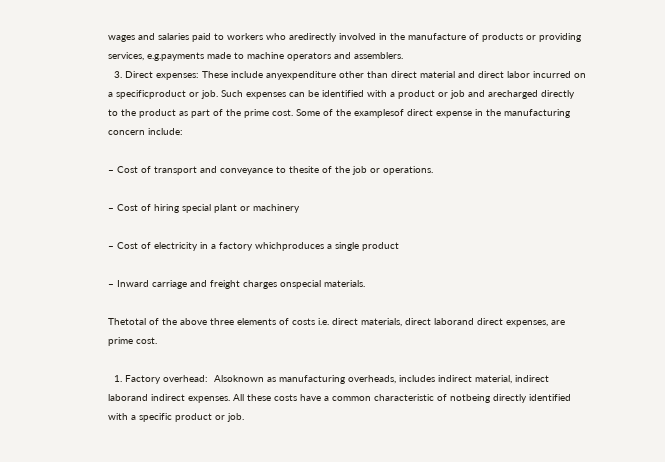wages and salaries paid to workers who aredirectly involved in the manufacture of products or providing services, e.g.payments made to machine operators and assemblers.
  3. Direct expenses: These include anyexpenditure other than direct material and direct labor incurred on a specificproduct or job. Such expenses can be identified with a product or job and arecharged directly to the product as part of the prime cost. Some of the examplesof direct expense in the manufacturing concern include:

– Cost of transport and conveyance to thesite of the job or operations.

– Cost of hiring special plant or machinery

– Cost of electricity in a factory whichproduces a single product

– Inward carriage and freight charges onspecial materials.

Thetotal of the above three elements of costs i.e. direct materials, direct laborand direct expenses, are prime cost.

  1. Factory overhead:  Alsoknown as manufacturing overheads, includes indirect material, indirect laborand indirect expenses. All these costs have a common characteristic of notbeing directly identified with a specific product or job.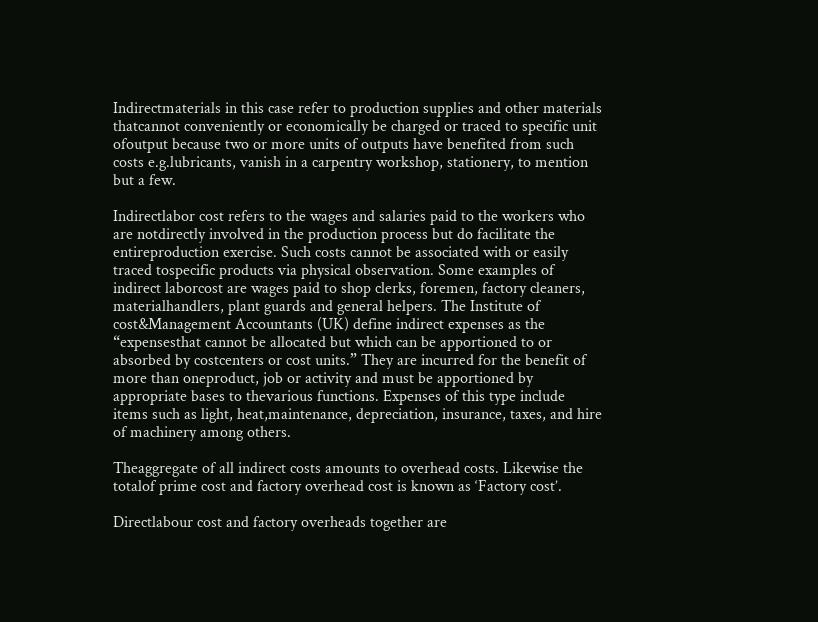Indirectmaterials in this case refer to production supplies and other materials thatcannot conveniently or economically be charged or traced to specific unit ofoutput because two or more units of outputs have benefited from such costs e.g.lubricants, vanish in a carpentry workshop, stationery, to mention but a few.

Indirectlabor cost refers to the wages and salaries paid to the workers who are notdirectly involved in the production process but do facilitate the entireproduction exercise. Such costs cannot be associated with or easily traced tospecific products via physical observation. Some examples of indirect laborcost are wages paid to shop clerks, foremen, factory cleaners, materialhandlers, plant guards and general helpers. The Institute of cost&Management Accountants (UK) define indirect expenses as the “expensesthat cannot be allocated but which can be apportioned to or absorbed by costcenters or cost units.” They are incurred for the benefit of more than oneproduct, job or activity and must be apportioned by appropriate bases to thevarious functions. Expenses of this type include items such as light, heat,maintenance, depreciation, insurance, taxes, and hire of machinery among others.

Theaggregate of all indirect costs amounts to overhead costs. Likewise the totalof prime cost and factory overhead cost is known as ‘Factory cost’.

Directlabour cost and factory overheads together are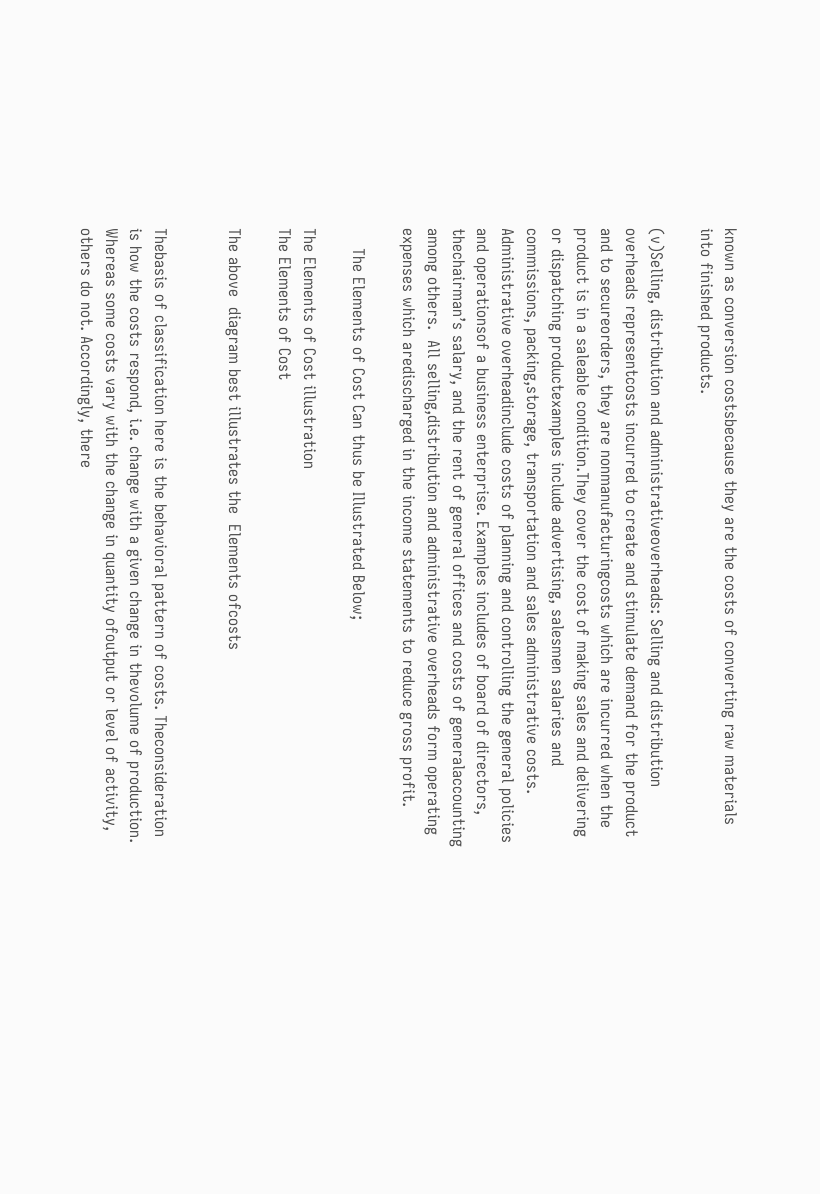known as conversion costsbecause they are the costs of converting raw materials into finished products.

(v)Selling, distribution and administrativeoverheads: Selling and distribution overheads representcosts incurred to create and stimulate demand for the product and to secureorders, they are nonmanufacturingcosts which are incurred when the product is in a saleable condition.They cover the cost of making sales and delivering or dispatching productexamples include advertising, salesmen salaries and commissions, packing,storage, transportation and sales administrative costs. Administrative overheadinclude costs of planning and controlling the general policies and operationsof a business enterprise. Examples includes of board of directors, thechairman’s salary, and the rent of general offices and costs of generalaccounting among others.  All selling,distribution and administrative overheads form operating expenses which aredischarged in the income statements to reduce gross profit.

    The Elements of Cost Can thus be Illustrated Below;

The Elements of Cost illustration
The Elements of Cost

The above  diagram best illustrates the  Elements ofcosts


Thebasis of classification here is the behavioral pattern of costs. Theconsideration is how the costs respond, i.e. change with a given change in thevolume of production. Whereas some costs vary with the change in quantity ofoutput or level of activity, others do not. Accordingly, there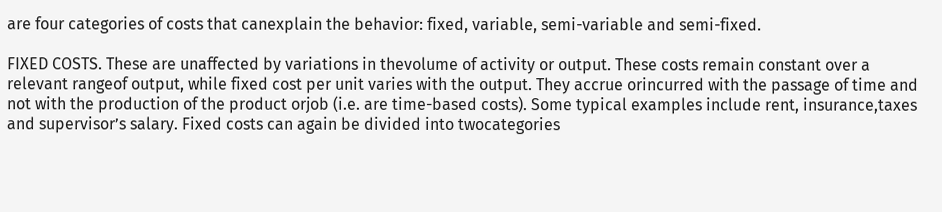are four categories of costs that canexplain the behavior: fixed, variable, semi-variable and semi-fixed.

FIXED COSTS. These are unaffected by variations in thevolume of activity or output. These costs remain constant over a relevant rangeof output, while fixed cost per unit varies with the output. They accrue orincurred with the passage of time and not with the production of the product orjob (i.e. are time-based costs). Some typical examples include rent, insurance,taxes and supervisor’s salary. Fixed costs can again be divided into twocategories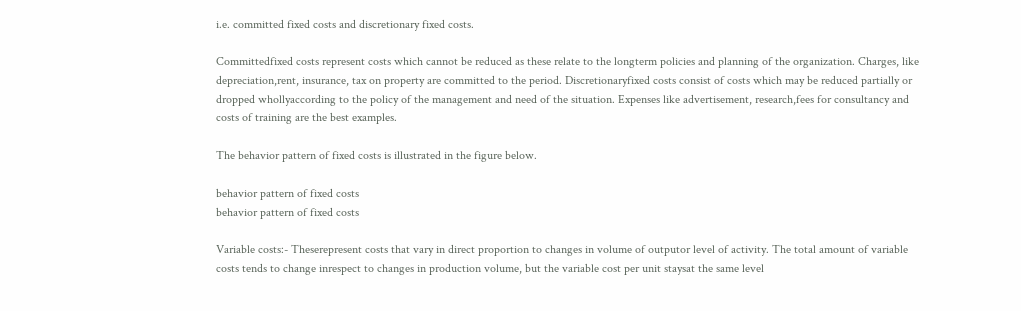i.e. committed fixed costs and discretionary fixed costs.

Committedfixed costs represent costs which cannot be reduced as these relate to the longterm policies and planning of the organization. Charges, like depreciation,rent, insurance, tax on property are committed to the period. Discretionaryfixed costs consist of costs which may be reduced partially or dropped whollyaccording to the policy of the management and need of the situation. Expenses like advertisement, research,fees for consultancy and costs of training are the best examples.

The behavior pattern of fixed costs is illustrated in the figure below.

behavior pattern of fixed costs
behavior pattern of fixed costs

Variable costs:- Theserepresent costs that vary in direct proportion to changes in volume of outputor level of activity. The total amount of variable costs tends to change inrespect to changes in production volume, but the variable cost per unit staysat the same level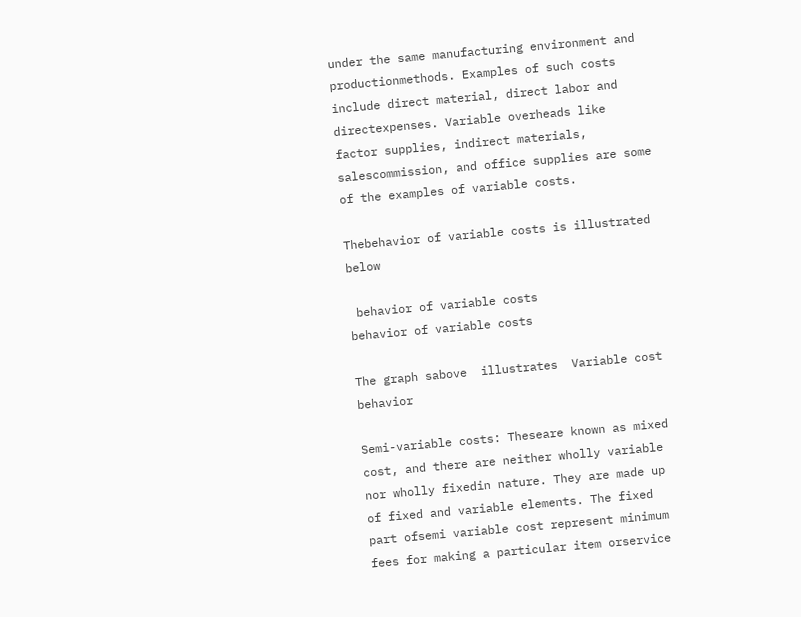under the same manufacturing environment and productionmethods. Examples of such costs include direct material, direct labor and directexpenses. Variable overheads like factor supplies, indirect materials, salescommission, and office supplies are some of the examples of variable costs.

Thebehavior of variable costs is illustrated below

 behavior of variable costs
behavior of variable costs

The graph sabove  illustrates  Variable cost behavior

Semi-variable costs: Theseare known as mixed cost, and there are neither wholly variable nor wholly fixedin nature. They are made up of fixed and variable elements. The fixed part ofsemi variable cost represent minimum fees for making a particular item orservice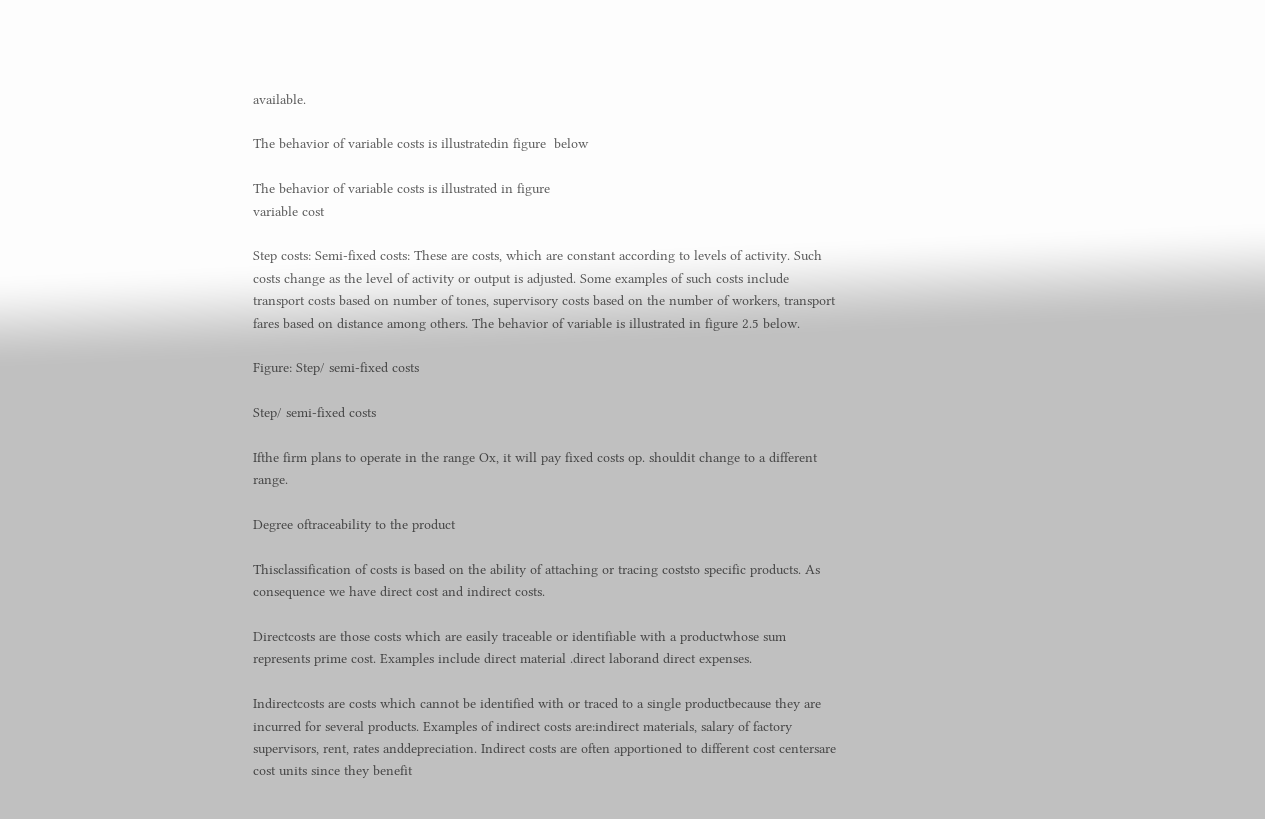available.

The behavior of variable costs is illustratedin figure  below

The behavior of variable costs is illustrated in figure
variable cost

Step costs: Semi-fixed costs: These are costs, which are constant according to levels of activity. Such costs change as the level of activity or output is adjusted. Some examples of such costs include transport costs based on number of tones, supervisory costs based on the number of workers, transport fares based on distance among others. The behavior of variable is illustrated in figure 2.5 below.

Figure: Step/ semi-fixed costs

Step/ semi-fixed costs

Ifthe firm plans to operate in the range Ox, it will pay fixed costs op. shouldit change to a different range.

Degree oftraceability to the product

Thisclassification of costs is based on the ability of attaching or tracing coststo specific products. As consequence we have direct cost and indirect costs.

Directcosts are those costs which are easily traceable or identifiable with a productwhose sum represents prime cost. Examples include direct material .direct laborand direct expenses.

Indirectcosts are costs which cannot be identified with or traced to a single productbecause they are incurred for several products. Examples of indirect costs are:indirect materials, salary of factory supervisors, rent, rates anddepreciation. Indirect costs are often apportioned to different cost centersare cost units since they benefit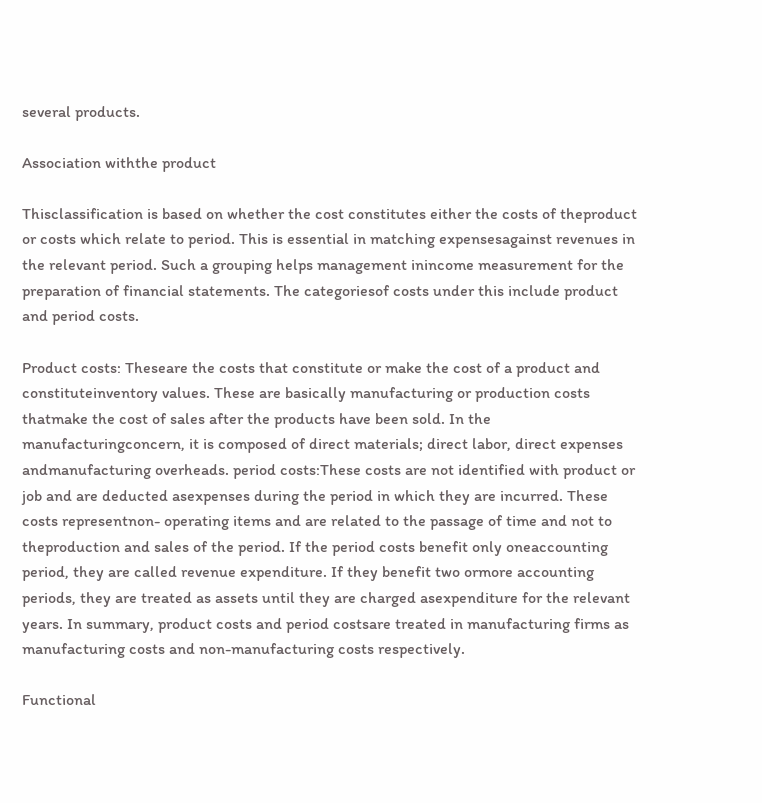several products.

Association withthe product

Thisclassification is based on whether the cost constitutes either the costs of theproduct or costs which relate to period. This is essential in matching expensesagainst revenues in the relevant period. Such a grouping helps management inincome measurement for the preparation of financial statements. The categoriesof costs under this include product and period costs.

Product costs: Theseare the costs that constitute or make the cost of a product and constituteinventory values. These are basically manufacturing or production costs thatmake the cost of sales after the products have been sold. In the manufacturingconcern, it is composed of direct materials; direct labor, direct expenses andmanufacturing overheads. period costs:These costs are not identified with product or job and are deducted asexpenses during the period in which they are incurred. These costs representnon- operating items and are related to the passage of time and not to theproduction and sales of the period. If the period costs benefit only oneaccounting period, they are called revenue expenditure. If they benefit two ormore accounting periods, they are treated as assets until they are charged asexpenditure for the relevant years. In summary, product costs and period costsare treated in manufacturing firms as manufacturing costs and non-manufacturing costs respectively.

Functional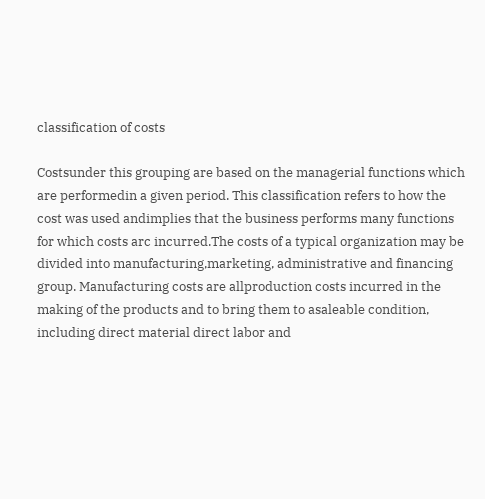classification of costs

Costsunder this grouping are based on the managerial functions which are performedin a given period. This classification refers to how the cost was used andimplies that the business performs many functions for which costs arc incurred.The costs of a typical organization may be divided into manufacturing,marketing, administrative and financing group. Manufacturing costs are allproduction costs incurred in the making of the products and to bring them to asaleable condition, including direct material direct labor and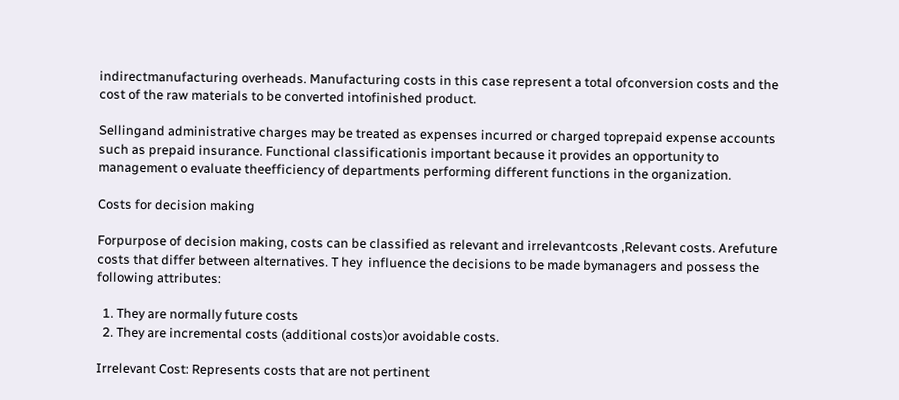indirectmanufacturing overheads. Manufacturing costs in this case represent a total ofconversion costs and the cost of the raw materials to be converted intofinished product.

Sellingand administrative charges may be treated as expenses incurred or charged toprepaid expense accounts such as prepaid insurance. Functional classificationis important because it provides an opportunity to management o evaluate theefficiency of departments performing different functions in the organization.

Costs for decision making

Forpurpose of decision making, costs can be classified as relevant and irrelevantcosts ,Relevant costs. Arefuture costs that differ between alternatives. T hey  influence the decisions to be made bymanagers and possess the following attributes:

  1. They are normally future costs
  2. They are incremental costs (additional costs)or avoidable costs.

Irrelevant Cost: Represents costs that are not pertinent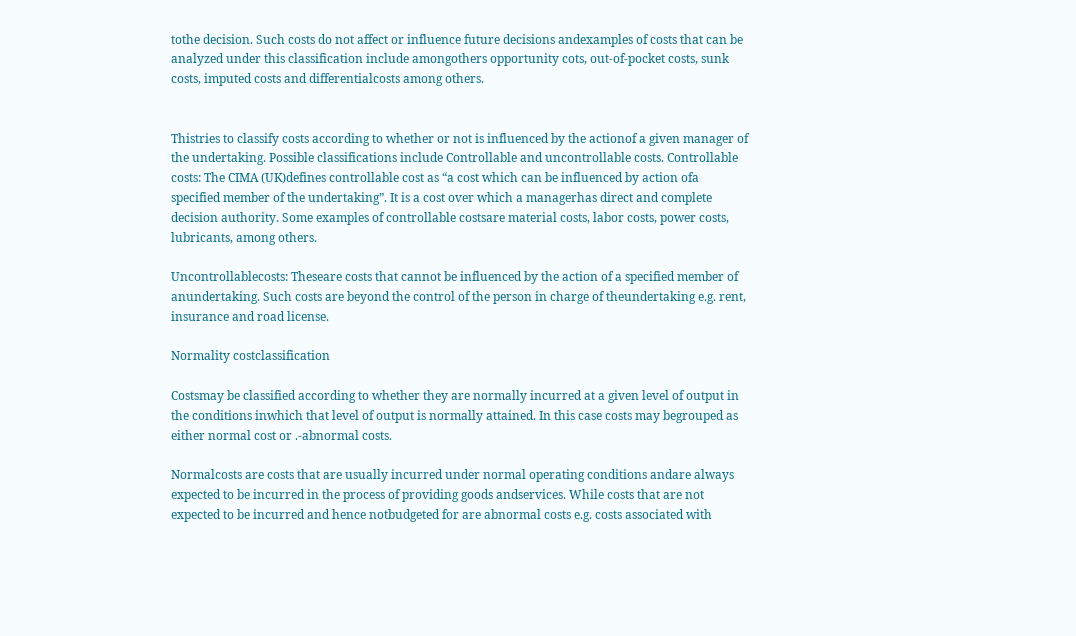tothe decision. Such costs do not affect or influence future decisions andexamples of costs that can be analyzed under this classification include amongothers opportunity cots, out-of-pocket costs, sunk costs, imputed costs and differentialcosts among others.


Thistries to classify costs according to whether or not is influenced by the actionof a given manager of the undertaking. Possible classifications include Controllable and uncontrollable costs. Controllable costs: The CIMA (UK)defines controllable cost as “a cost which can be influenced by action ofa specified member of the undertaking”. It is a cost over which a managerhas direct and complete decision authority. Some examples of controllable costsare material costs, labor costs, power costs, lubricants, among others.

Uncontrollablecosts: Theseare costs that cannot be influenced by the action of a specified member of anundertaking. Such costs are beyond the control of the person in charge of theundertaking e.g. rent, insurance and road license.

Normality costclassification

Costsmay be classified according to whether they are normally incurred at a given level of output in the conditions inwhich that level of output is normally attained. In this case costs may begrouped as either normal cost or .-abnormal costs.

Normalcosts are costs that are usually incurred under normal operating conditions andare always expected to be incurred in the process of providing goods andservices. While costs that are not expected to be incurred and hence notbudgeted for are abnormal costs e.g. costs associated with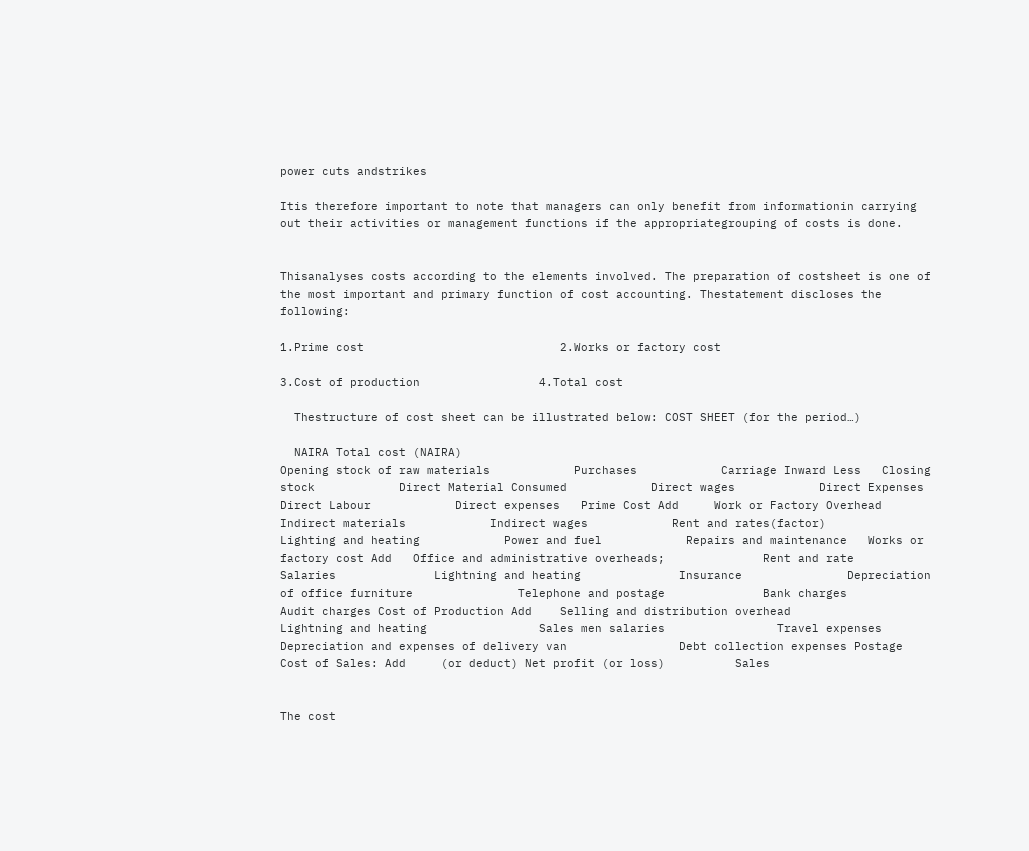power cuts andstrikes

Itis therefore important to note that managers can only benefit from informationin carrying out their activities or management functions if the appropriategrouping of costs is done.


Thisanalyses costs according to the elements involved. The preparation of costsheet is one of the most important and primary function of cost accounting. Thestatement discloses the following:

1.Prime cost                            2.Works or factory cost

3.Cost of production                 4.Total cost

  Thestructure of cost sheet can be illustrated below: COST SHEET (for the period…)

  NAIRA Total cost (NAIRA)
Opening stock of raw materials            Purchases            Carriage Inward Less   Closing stock            Direct Material Consumed            Direct wages            Direct Expenses            Direct Labour            Direct expenses   Prime Cost Add     Work or Factory Overhead            Indirect materials            Indirect wages            Rent and rates(factor)            Lighting and heating            Power and fuel            Repairs and maintenance   Works or factory cost Add   Office and administrative overheads;              Rent and rate              Salaries              Lightning and heating              Insurance               Depreciation of office furniture               Telephone and postage              Bank charges                 Audit charges Cost of Production Add    Selling and distribution overhead                Lightning and heating                Sales men salaries                Travel expenses                Depreciation and expenses of delivery van                Debt collection expenses Postage Cost of Sales: Add     (or deduct) Net profit (or loss)          Sales


The cost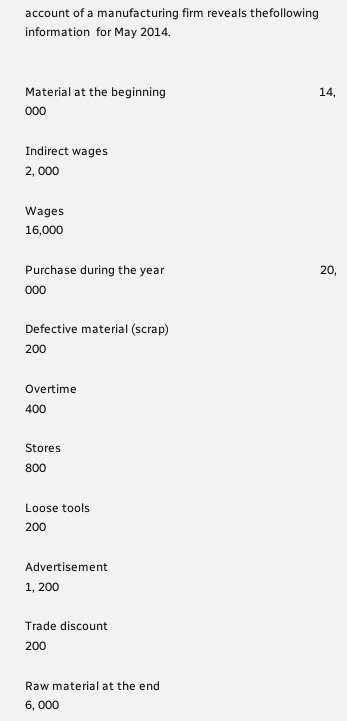account of a manufacturing firm reveals thefollowing information  for May 2014.


Material at the beginning                                                   14, 000

Indirect wages                                                                                        2, 000

Wages                                                                                                    16,000

Purchase during the year                                                    20, 000

Defective material (scrap)                                                      200

Overtime                                                                                                    400

Stores                                                                                                          800

Loose tools                                                                                                200

Advertisement                                                                                      1, 200

Trade discount                                                                                          200

Raw material at the end                                                                     6, 000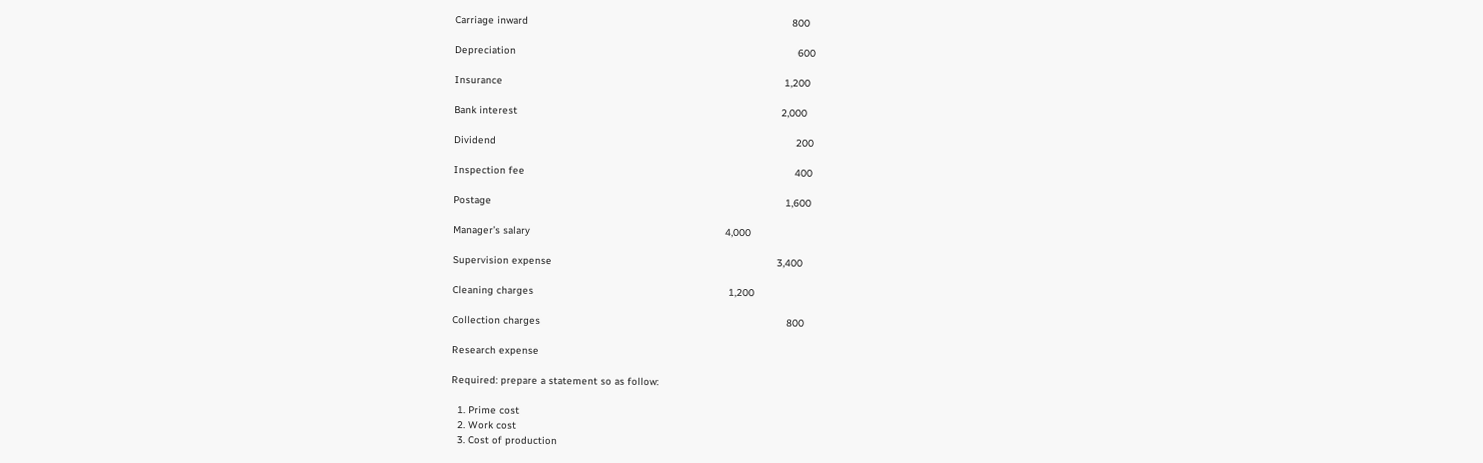Carriage inward                                                                                        800

Depreciation                                                                                              600

Insurance                                                                                              1,200

Bank interest                                                                                        2,000

Dividend                                                                                                    200

Inspection fee                                                                                          400

Postage                                                                                                  1,600

Manager’s salary                                                                 4,000

Supervision expense                                                                           3,400

Cleaning charges                                                                 1,200

Collection charges                                                                                  800

Research expense

Required: prepare a statement so as follow:

  1. Prime cost
  2. Work cost
  3. Cost of production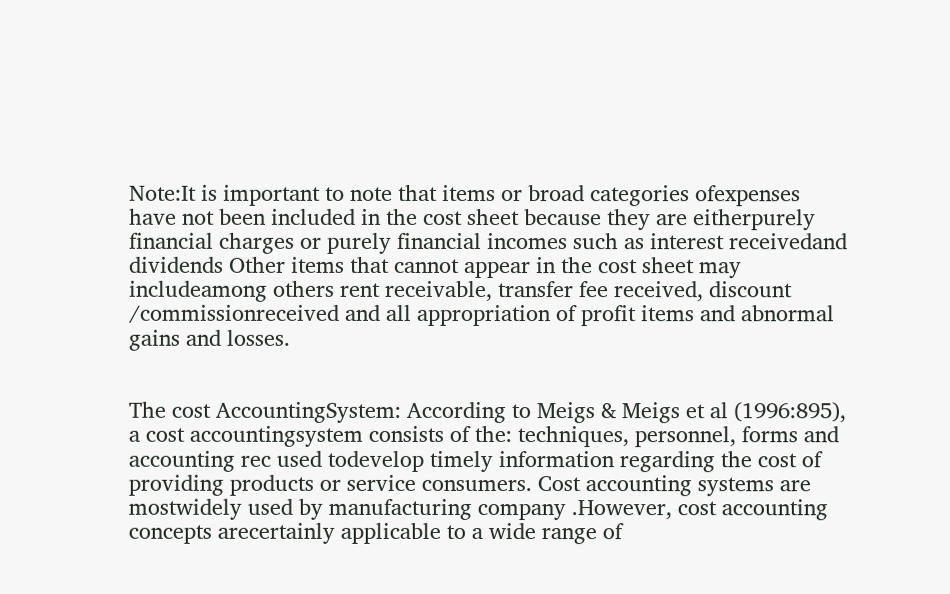Note:It is important to note that items or broad categories ofexpenses have not been included in the cost sheet because they are eitherpurely financial charges or purely financial incomes such as interest receivedand dividends Other items that cannot appear in the cost sheet may includeamong others rent receivable, transfer fee received, discount /commissionreceived and all appropriation of profit items and abnormal gains and losses.


The cost AccountingSystem: According to Meigs & Meigs et al (1996:895), a cost accountingsystem consists of the: techniques, personnel, forms and accounting rec used todevelop timely information regarding the cost of providing products or service consumers. Cost accounting systems are mostwidely used by manufacturing company .However, cost accounting concepts arecertainly applicable to a wide range of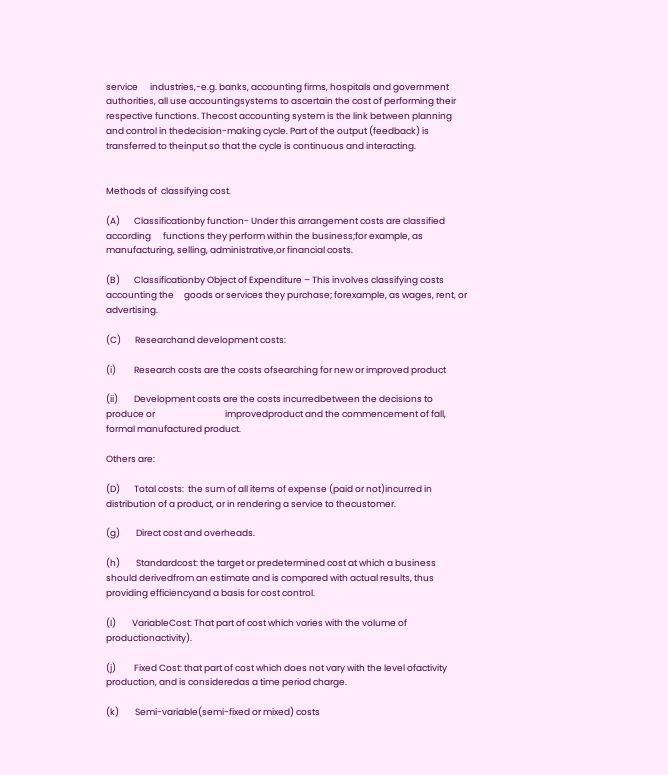service      industries,-e.g. banks, accounting firms, hospitals and government authorities, all use accountingsystems to ascertain the cost of performing their respective functions. Thecost accounting system is the link between planning and control in thedecision-making cycle. Part of the output (feedback) is transferred to theinput so that the cycle is continuous and interacting.


Methods of  classifying cost.

(A)       Classificationby function- Under this arrangement costs are classified according      functions they perform within the business;for example, as manufacturing, selling, administrative,or financial costs.

(B)       Classificationby Object of Expenditure – This involves classifying costs accounting the     goods or services they purchase; forexample, as wages, rent, or advertising.

(C)       Researchand development costs:

(i)         Research costs are the costs ofsearching for new or improved product

(ii)        Development costs are the costs incurredbetween the decisions to produce or                                   improvedproduct and the commencement of fall, formal manufactured product.

Others are:

(D)       Total costs:  the sum of all items of expense (paid or not)incurred in distribution of a product, or in rendering a service to thecustomer.

(g)        Direct cost and overheads.

(h)        Standardcost: the target or predetermined cost at which a business should derivedfrom an estimate and is compared with actual results, thus providing efficiencyand a basis for cost control.

(I)        VariableCost: That part of cost which varies with the volume of productionactivity).

(j)         Fixed Cost: that part of cost which does not vary with the level ofactivity  production, and is consideredas a time period charge.

(k)        Semi-variable(semi-fixed or mixed) costs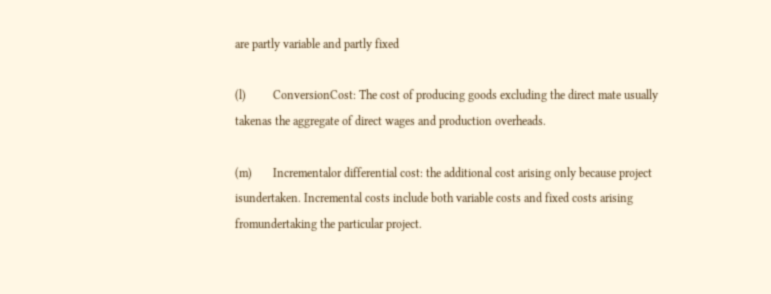are partly variable and partly fixed

(l)         ConversionCost: The cost of producing goods excluding the direct mate usually takenas the aggregate of direct wages and production overheads.

(m)       Incrementalor differential cost: the additional cost arising only because project isundertaken. Incremental costs include both variable costs and fixed costs arising fromundertaking the particular project.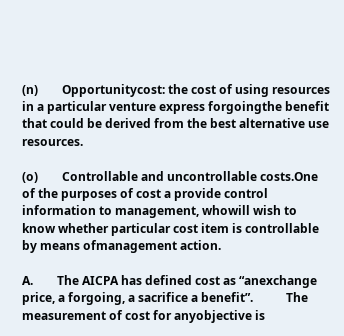(n)        Opportunitycost: the cost of using resources in a particular venture express forgoingthe benefit that could be derived from the best alternative use resources.

(o)        Controllable and uncontrollable costs.One of the purposes of cost a provide control information to management, whowill wish to know whether particular cost item is controllable by means ofmanagement action.

A.        The AICPA has defined cost as “anexchange price, a forgoing, a sacrifice a benefit”.           The measurement of cost for anyobjective is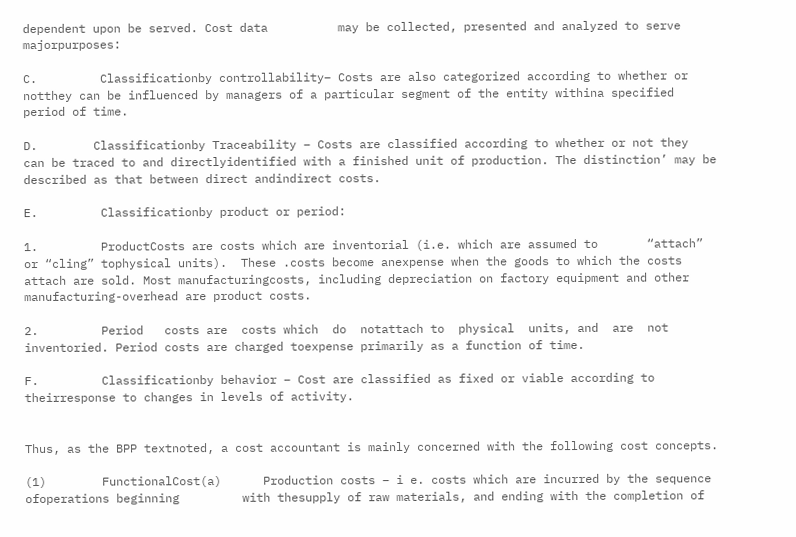dependent upon be served. Cost data          may be collected, presented and analyzed to serve majorpurposes:

C.         Classificationby controllability– Costs are also categorized according to whether or notthey can be influenced by managers of a particular segment of the entity withina specified period of time.

D.        Classificationby Traceability – Costs are classified according to whether or not they           can be traced to and directlyidentified with a finished unit of production. The distinction’ may be described as that between direct andindirect costs.

E.         Classificationby product or period:

1.         ProductCosts are costs which are inventorial (i.e. which are assumed to       “attach” or “cling” tophysical units).  These .costs become anexpense when the goods to which the costs attach are sold. Most manufacturingcosts, including depreciation on factory equipment and other manufacturing-overhead are product costs.

2.         Period   costs are  costs which  do  notattach to  physical  units, and  are  not inventoried. Period costs are charged toexpense primarily as a function of time.

F.         Classificationby behavior – Cost are classified as fixed or viable according to theirresponse to changes in levels of activity.


Thus, as the BPP textnoted, a cost accountant is mainly concerned with the following cost concepts.

(1)        FunctionalCost(a)      Production costs – i e. costs which are incurred by the sequence ofoperations beginning         with thesupply of raw materials, and ending with the completion of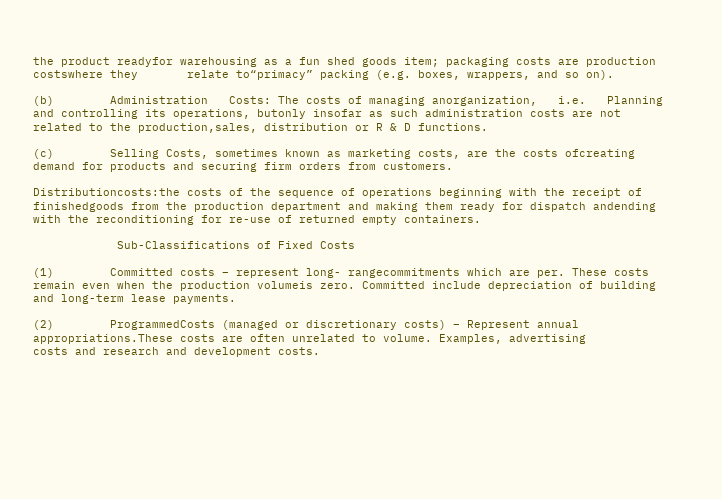the product readyfor warehousing as a fun shed goods item; packaging costs are production costswhere they       relate to“primacy” packing (e.g. boxes, wrappers, and so on).

(b)        Administration   Costs: The costs of managing anorganization,   i.e.   Planning and controlling its operations, butonly insofar as such administration costs are not related to the production,sales, distribution or R & D functions.

(c)        Selling Costs, sometimes known as marketing costs, are the costs ofcreating demand for products and securing firm orders from customers.

Distributioncosts:the costs of the sequence of operations beginning with the receipt of finishedgoods from the production department and making them ready for dispatch andending with the reconditioning for re-use of returned empty containers.

            Sub-Classifications of Fixed Costs

(1)        Committed costs – represent long- rangecommitments which are per. These costs remain even when the production volumeis zero. Committed include depreciation of building and long-term lease payments.

(2)        ProgrammedCosts (managed or discretionary costs) – Represent annual appropriations.These costs are often unrelated to volume. Examples, advertising       costs and research and development costs.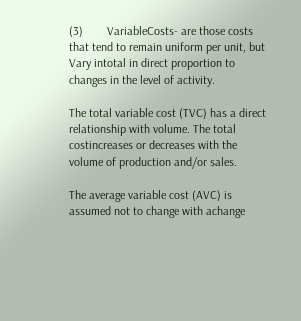(3)        VariableCosts- are those costs that tend to remain uniform per unit, but Vary intotal in direct proportion to changes in the level of activity.

The total variable cost (TVC) has a direct relationship with volume. The total costincreases or decreases with the volume of production and/or sales.

The average variable cost (AVC) is assumed not to change with achange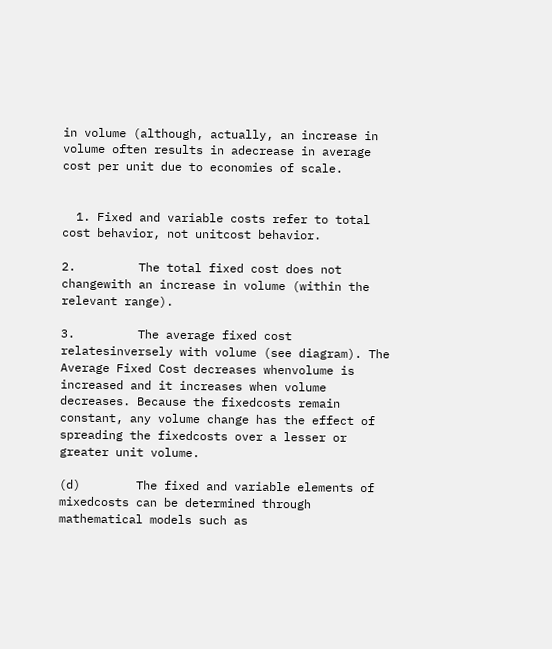in volume (although, actually, an increase in volume often results in adecrease in average cost per unit due to economies of scale.


  1. Fixed and variable costs refer to total cost behavior, not unitcost behavior.

2.         The total fixed cost does not changewith an increase in volume (within the relevant range).

3.         The average fixed cost relatesinversely with volume (see diagram). The Average Fixed Cost decreases whenvolume is increased and it increases when volume decreases. Because the fixedcosts remain constant, any volume change has the effect of spreading the fixedcosts over a lesser or greater unit volume.

(d)        The fixed and variable elements of mixedcosts can be determined through mathematical models such as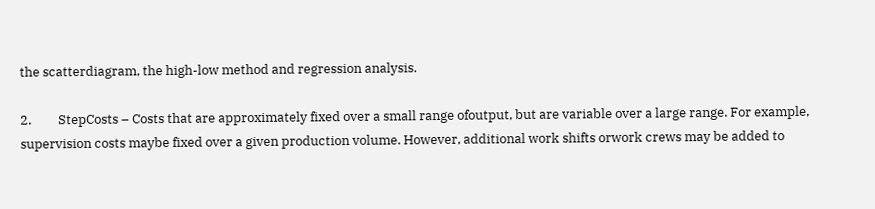the scatterdiagram, the high-low method and regression analysis.

2.         StepCosts – Costs that are approximately fixed over a small range ofoutput, but are variable over a large range. For example, supervision costs maybe fixed over a given production volume. However, additional work shifts orwork crews may be added to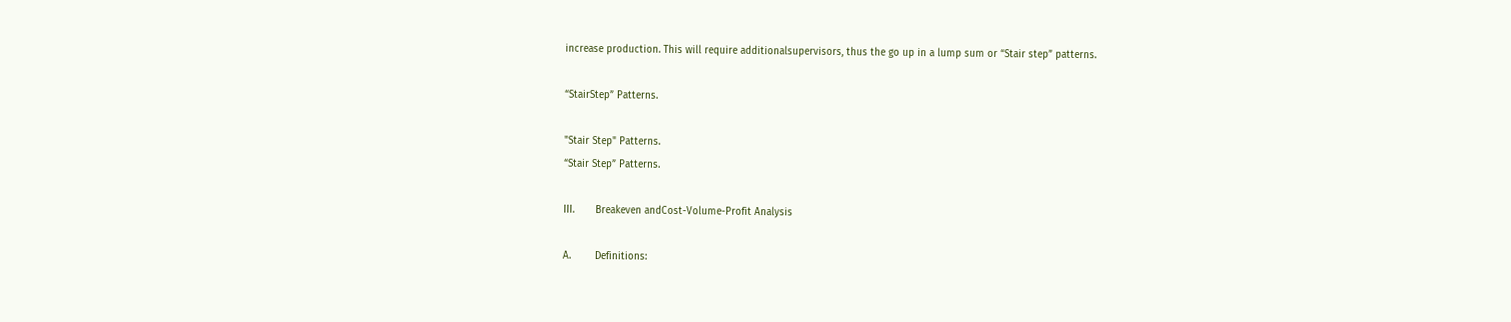increase production. This will require additionalsupervisors, thus the go up in a lump sum or “Stair step” patterns.

“StairStep” Patterns.

"Stair Step" Patterns.
“Stair Step” Patterns.

III.       Breakeven andCost-Volume-Profit Analysis

A.        Definitions: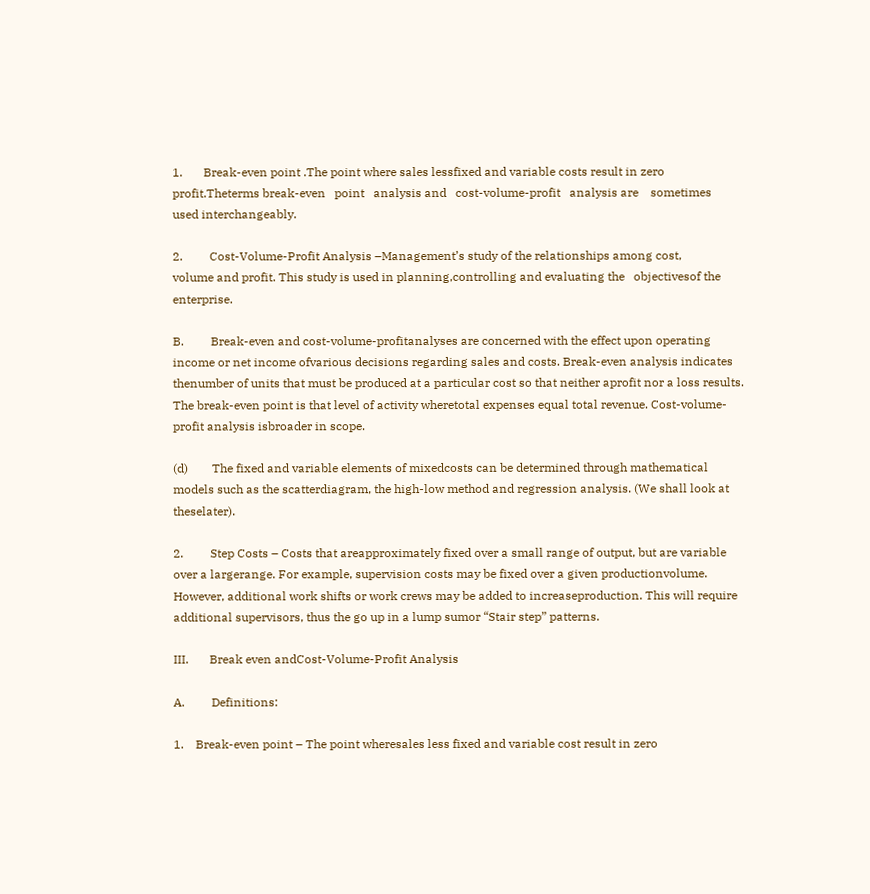1.       Break-even point .The point where sales lessfixed and variable costs result in zero     profit.Theterms break-even   point   analysis and   cost-volume-profit   analysis are    sometimes   used interchangeably.

2.         Cost-Volume-Profit Analysis –Management’s study of the relationships among cost,             volume and profit. This study is used in planning,controlling and evaluating the   objectivesof the enterprise.

B.         Break-even and cost-volume-profitanalyses are concerned with the effect upon operating income or net income ofvarious decisions regarding sales and costs. Break-even analysis indicates thenumber of units that must be produced at a particular cost so that neither aprofit nor a loss results. The break-even point is that level of activity wheretotal expenses equal total revenue. Cost-volume-profit analysis isbroader in scope.

(d)        The fixed and variable elements of mixedcosts can be determined through mathematical models such as the scatterdiagram, the high-low method and regression analysis. (We shall look at theselater).

2.         Step Costs – Costs that areapproximately fixed over a small range of output, but are variable over a largerange. For example, supervision costs may be fixed over a given productionvolume. However, additional work shifts or work crews may be added to increaseproduction. This will require additional supervisors, thus the go up in a lump sumor “Stair step” patterns.

III.       Break even andCost-Volume-Profit Analysis

A.         Definitions:

1.    Break-even point – The point wheresales less fixed and variable cost result in zero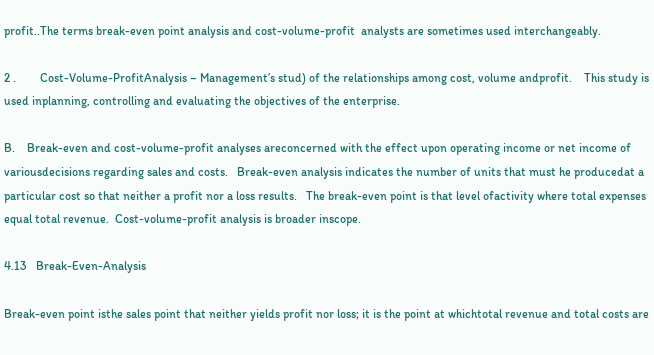profit..The terms break-even point analysis and cost-volume-profit  analysts are sometimes used interchangeably.

2 .        Cost-Volume-ProfitAnalysis – Management’s stud) of the relationships among cost, volume andprofit.    This study is used inplanning, controlling and evaluating the objectives of the enterprise.

B.    Break-even and cost-volume-profit analyses areconcerned with the effect upon operating income or net income of variousdecisions regarding sales and costs.   Break-even analysis indicates the number of units that must he producedat a particular cost so that neither a profit nor a loss results.   The break-even point is that level ofactivity where total expenses equal total revenue.  Cost-volume-profit analysis is broader inscope.

4.13   Break-Even-Analysis

Break-even point isthe sales point that neither yields profit nor loss; it is the point at whichtotal revenue and total costs are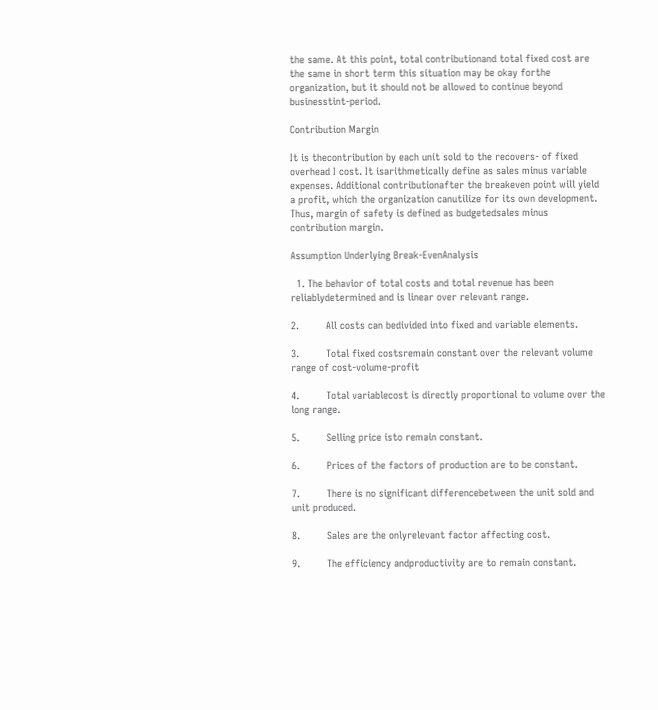the same. At this point, total contributionand total fixed cost are the same in short term this situation may be okay forthe organization, but it should not be allowed to continue beyond businesstint-period.

Contribution Margin

It is thecontribution by each unit sold to the recovers- of fixed overhead I cost. It isarithmetically define as sales minus variable expenses. Additional contributionafter the breakeven point will yield a profit, which the organization canutilize for its own development. Thus, margin of safety is defined as budgetedsales minus contribution margin.

Assumption Underlying Break-EvenAnalysis

  1. The behavior of total costs and total revenue has been reliablydetermined and is linear over relevant range.

2.         All costs can bedivided into fixed and variable elements.

3.         Total fixed costsremain constant over the relevant volume range of cost-volume-profit

4.         Total variablecost is directly proportional to volume over the long range.

5.         Selling price isto remain constant.

6.         Prices of the factors of production are to be constant.

7.         There is no significant differencebetween the unit sold and unit produced.

8.         Sales are the onlyrelevant factor affecting cost.

9.         The efficiency andproductivity are to remain constant.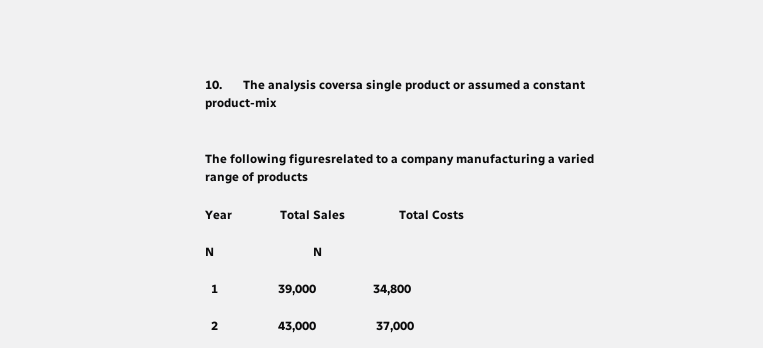10.       The analysis coversa single product or assumed a constant product-mix


The following figuresrelated to a company manufacturing a varied range of products

Year                Total Sales                  Total Costs

N                                 N

  1                    39,000                   34,800

  2                    43,000                    37,000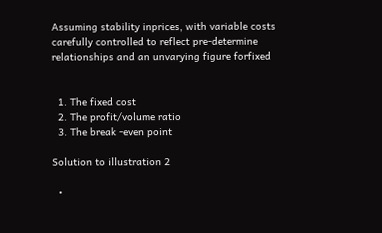Assuming stability inprices, with variable costs carefully controlled to reflect pre-determine relationships and an unvarying figure forfixed


  1. The fixed cost
  2. The profit/volume ratio
  3. The break -even point

Solution to illustration 2

  •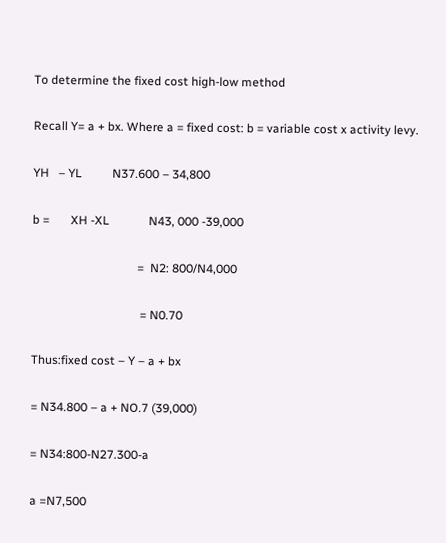To determine the fixed cost high-low method

Recall Y= a + bx. Where a = fixed cost: b = variable cost x activity levy.

YH   – YL          N37.600 – 34,800

b =       XH -XL             N43, 000 -39,000

                                   =  N2: 800/N4,000

                                    = N0.70

Thus:fixed cost – Y – a + bx

= N34.800 – a + NO.7 (39,000)

= N34:800-N27.300-a

a =N7,500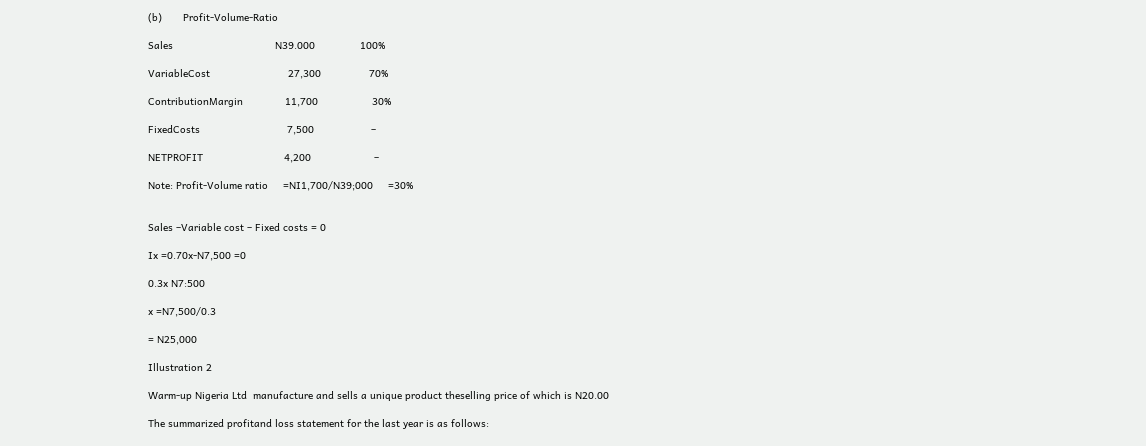(b)       Profit-Volume-Ratio

Sales                                  N39.000               100%

VariableCost                          27,300                70%

ContributionMargin              11,700                  30%

FixedCosts                             7,500                   –

NETPROFIT                           4,200                     –

Note: Profit-Volume ratio     =NI1,700/N39;000     =30%


Sales –Variable cost – Fixed costs = 0

Ix =0.70x-N7,500 =0

0.3x N7:500

x =N7,500/0.3

= N25,000

Illustration 2

Warm-up Nigeria Ltd  manufacture and sells a unique product theselling price of which is N20.00

The summarized profitand loss statement for the last year is as follows: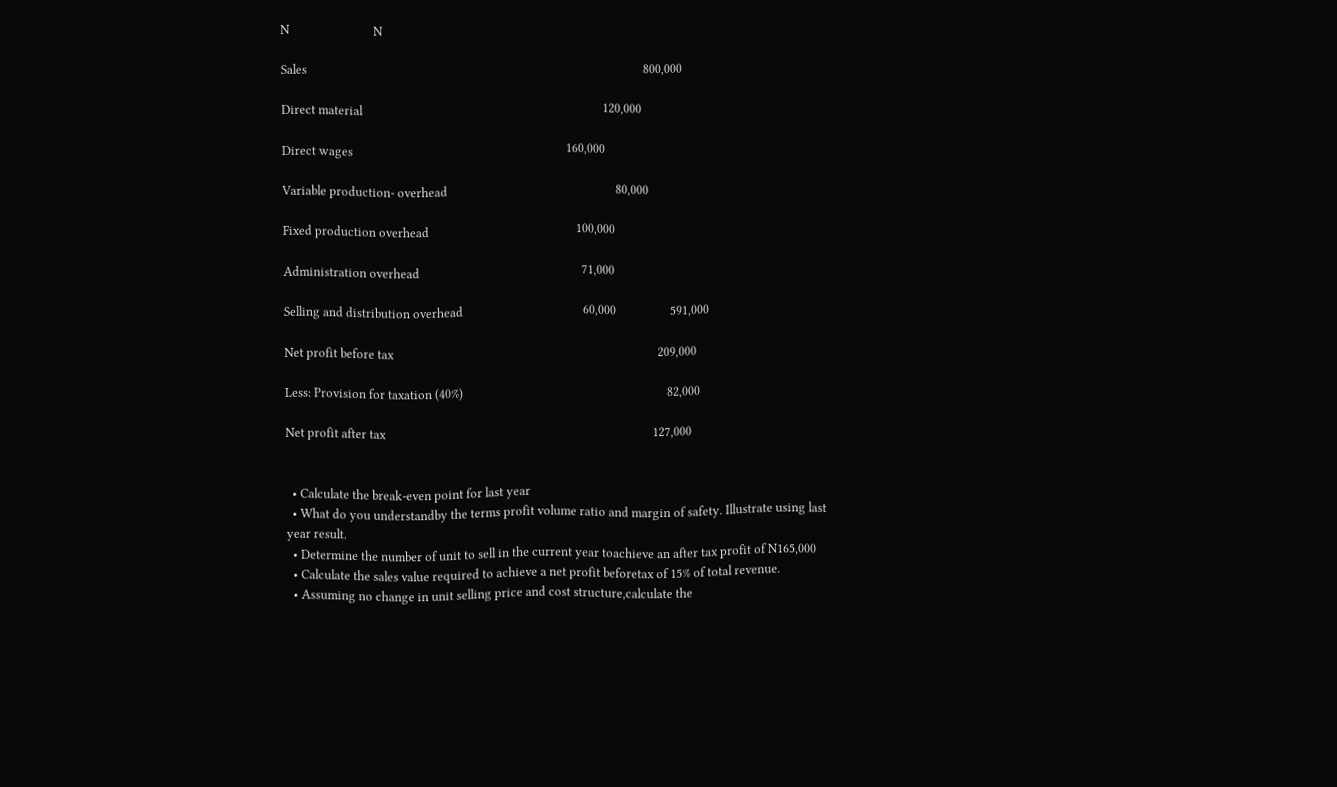N                            N

Sales                                                                                                                800,000

Direct material                                                                                120,000

Direct wages                                                                       160,000

Variable production- overhead                                                        80,000

Fixed production overhead                                                 100,000

Administration overhead                                                      71,000

Selling and distribution overhead                                        60,000                  591,000

Net profit before tax                                                                                        209,000

Less: Provision for taxation (40%)                                                                    82,000

Net profit after tax                                                                                         127,000


  • Calculate the break-even point for last year
  • What do you understandby the terms profit volume ratio and margin of safety. Illustrate using last year result.
  • Determine the number of unit to sell in the current year toachieve an after tax profit of N165,000
  • Calculate the sales value required to achieve a net profit beforetax of 15% of total revenue.
  • Assuming no change in unit selling price and cost structure,calculate the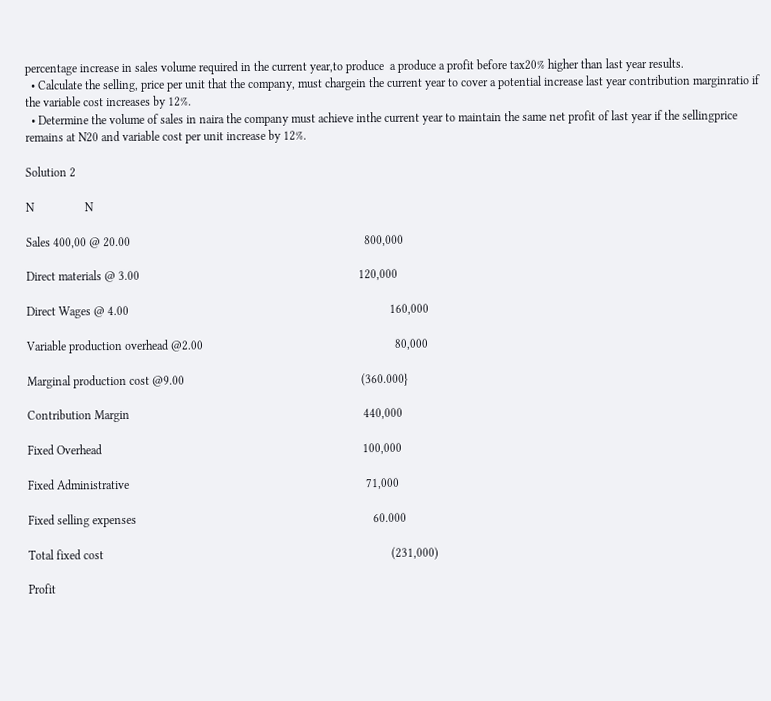percentage increase in sales volume required in the current year,to produce  a produce a profit before tax20% higher than last year results.
  • Calculate the selling, price per unit that the company, must chargein the current year to cover a potential increase last year contribution marginratio if the variable cost increases by 12%.
  • Determine the volume of sales in naira the company must achieve inthe current year to maintain the same net profit of last year if the sellingprice remains at N20 and variable cost per unit increase by 12%.

Solution 2

N                 N

Sales 400,00 @ 20.00                                                                              800,000

Direct materials @ 3.00                                                                         120,000

Direct Wages @ 4.00                                                                                       160,000

Variable production overhead @2.00                                                                80,000

Marginal production cost @9.00                                                           (360.000}

Contribution Margin                                                                              440,000

Fixed Overhead                                                                                       100,000

Fixed Administrative                                                                               71,000

Fixed selling expenses                                                                               60.000

Total fixed cost                                                                                                (231,000)

Profit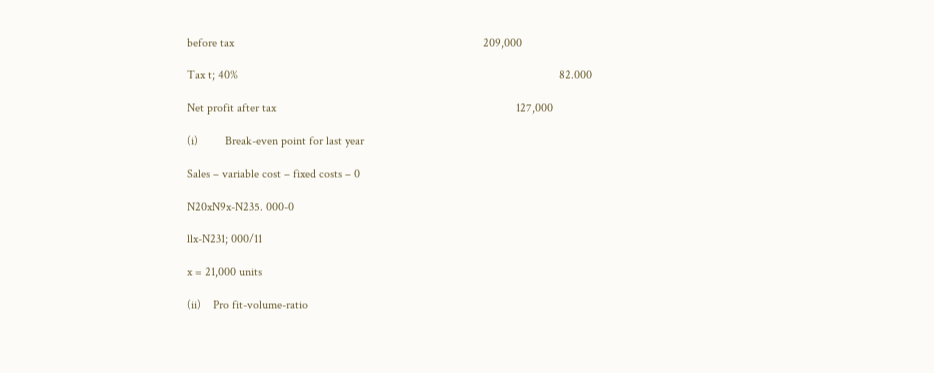before tax                                                                                   209,000

Tax t; 40%                                                                                                           82.000

Net profit after tax                                                                                127,000

(i)         Break-even point for last year

Sales – variable cost – fixed costs – 0

N20xN9x-N235. 000-0

llx-N231; 000/11

x = 21,000 units

(ii)    Pro fit-volume-ratio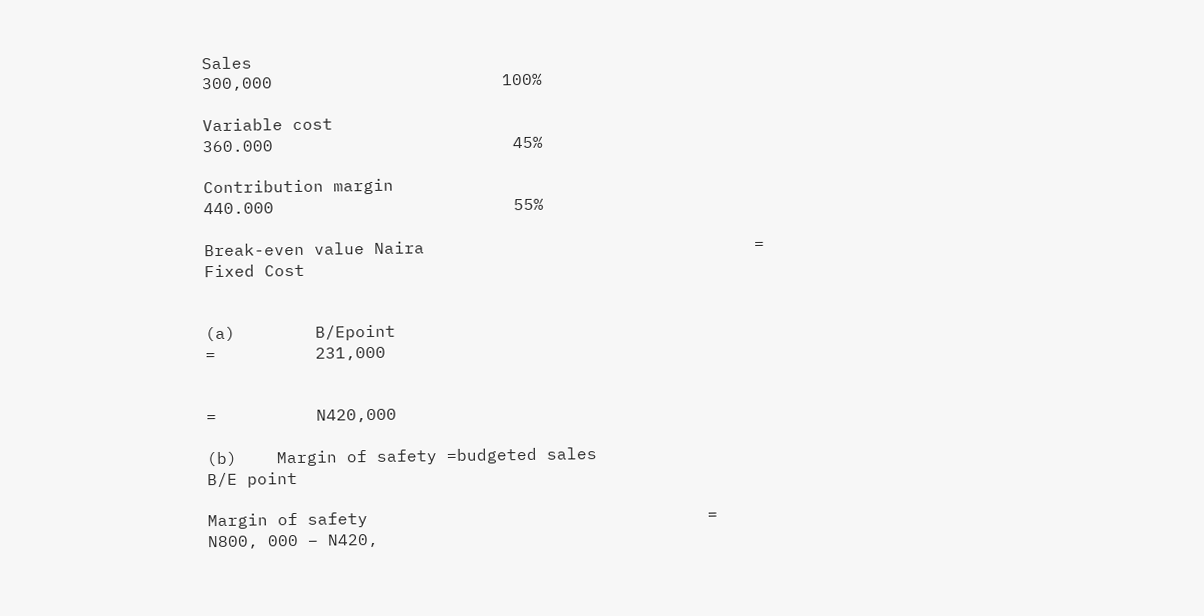Sales                                                                             300,000                       100%

Variable cost                                                                360.000                        45%

Contribution margin                                                     440.000                        55%

Break-even value Naira                                 =          Fixed Cost


(a)        B/Epoint                                             =          231,000


=          N420,000

(b)    Margin of safety =budgeted sales                         B/E point

Margin of safety                                  =          N800, 000 – N420,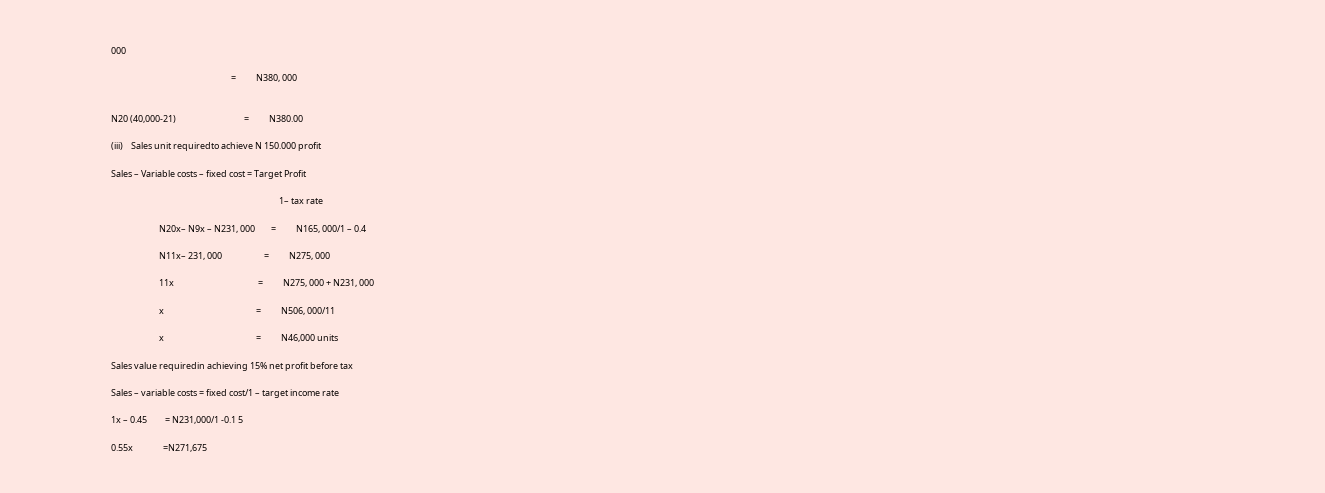000

                                                            =          N380, 000


N20 (40,000-21)                                  =          N380.00

(iii)    Sales unit requiredto achieve N 150.000 profit

Sales – Variable costs – fixed cost = Target Profit

                                                                                    1– tax rate

                        N20x– N9x – N231, 000        =          N165, 000/1 – 0.4

                        N11x– 231, 000                     =          N275, 000

                        11x                                          =          N275, 000 + N231, 000

                        x                                              =          N506, 000/11

                        x                                              =          N46,000 units

Sales value requiredin achieving 15% net profit before tax

Sales – variable costs = fixed cost/1 – target income rate

1x – 0.45         = N231,000/1 -0.1 5

0.55x               =N271,675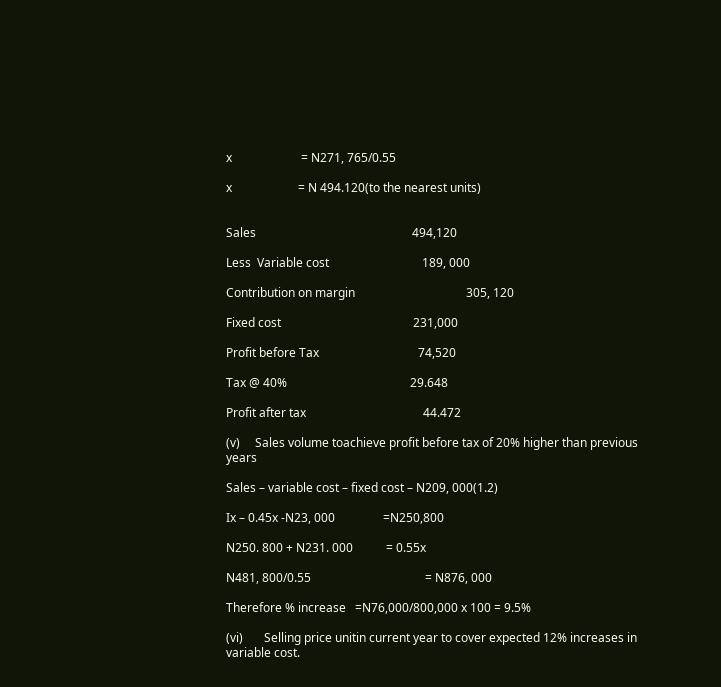x                       = N271, 765/0.55

x                      = N 494.120(to the nearest units)


Sales                                                    494,120

Less  Variable cost                               189, 000

Contribution on margin                                     305, 120

Fixed cost                                            231,000

Profit before Tax                                 74,520

Tax @ 40%                                         29.648

Profit after tax                                       44.472

(v)     Sales volume toachieve profit before tax of 20% higher than previous years

Sales – variable cost – fixed cost – N209, 000(1.2)

Ix – 0.45x -N23, 000                =N250,800

N250. 800 + N231. 000           = 0.55x

N481, 800/0.55                                      = N876, 000

Therefore % increase   =N76,000/800,000 x 100 = 9.5%

(vi)       Selling price unitin current year to cover expected 12% increases in variable cost.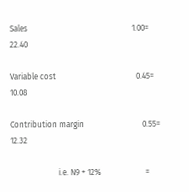Sales                                                    1.00=              22.40

Variable cost                                        0.45=              10.08

Contribution margin                             0.55=              12.32

                        i.e. N9 + 12%                      =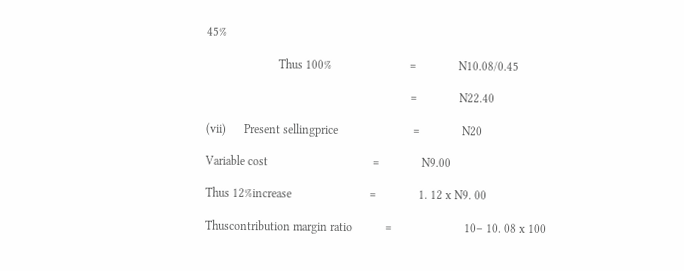45%

                        Thus 100%                          =              N10.08/0.45

                                                                    =              N22.40

(vii)      Present sellingprice                         =              N20

Variable cost                                   =              N9.00

Thus 12%increase                          =              1. 12 x N9. 00

Thuscontribution margin ratio           =                        10– 10. 08 x 100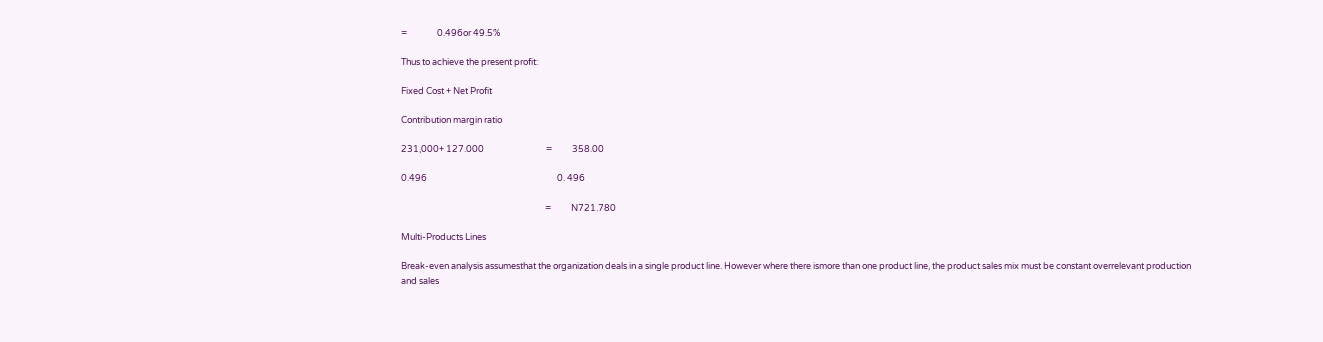=               0.496or 49.5%

Thus to achieve the present profit:

Fixed Cost + Net Profit

Contribution margin ratio

231,000+ 127.000                               =          358.00

0.496                                                                 0. 496

                                                                        =          N721.780

Multi-Products Lines

Break-even analysis assumesthat the organization deals in a single product line. However where there ismore than one product line, the product sales mix must be constant overrelevant production and sales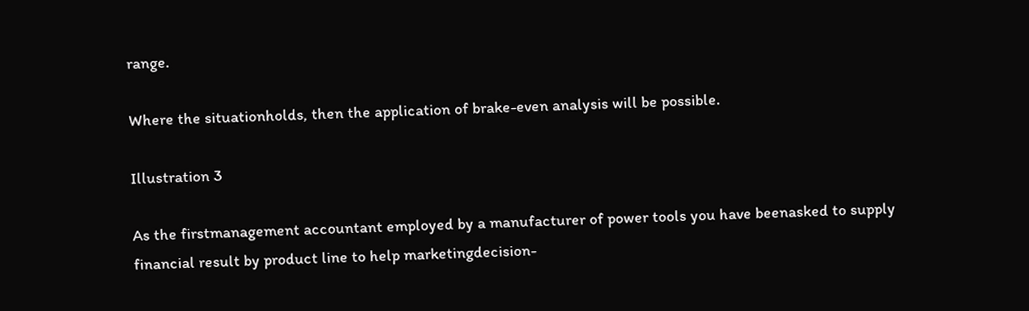range.

Where the situationholds, then the application of brake-even analysis will be possible.

Illustration 3

As the firstmanagement accountant employed by a manufacturer of power tools you have beenasked to supply financial result by product line to help marketingdecision-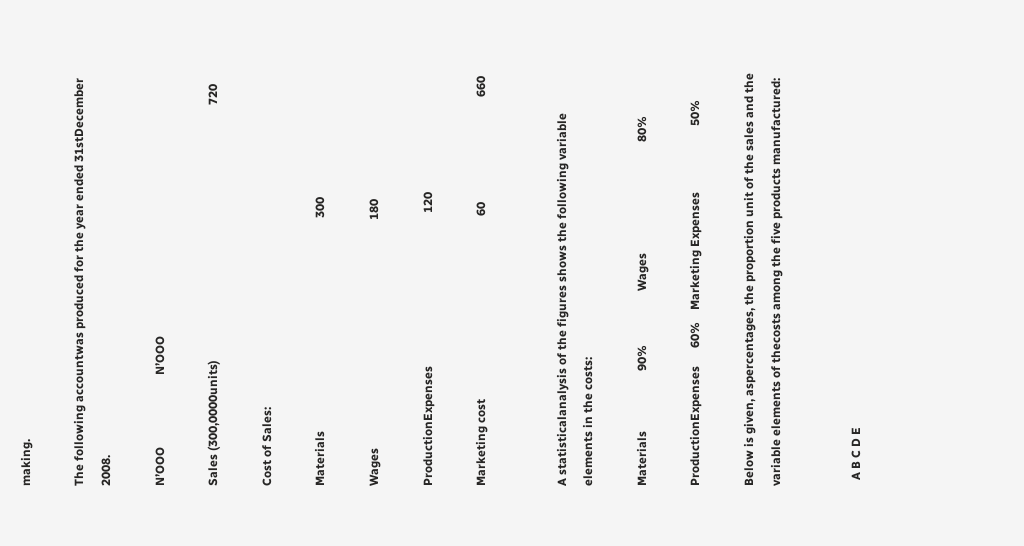making.

The following accountwas produced for the year ended 31stDecember 2008.

N’OOO                        N’OOO

Sales (300,0000units)                                                                                     720

Cost of Sales:

Materials                                                                       300

Wages                                                                            180

ProductionExpenses                                                   120

Marketing cost                                                             60                                   660


A statisticalanalysis of the figures shows the following variable elements in the costs:

Materials                    90%                  Wages                                     80%

ProductionExpenses      60%    Marketing Expenses                      50%

Below is given, aspercentages, the proportion unit of the sales and the variable elements of thecosts among the five products manufactured:


  A B C D E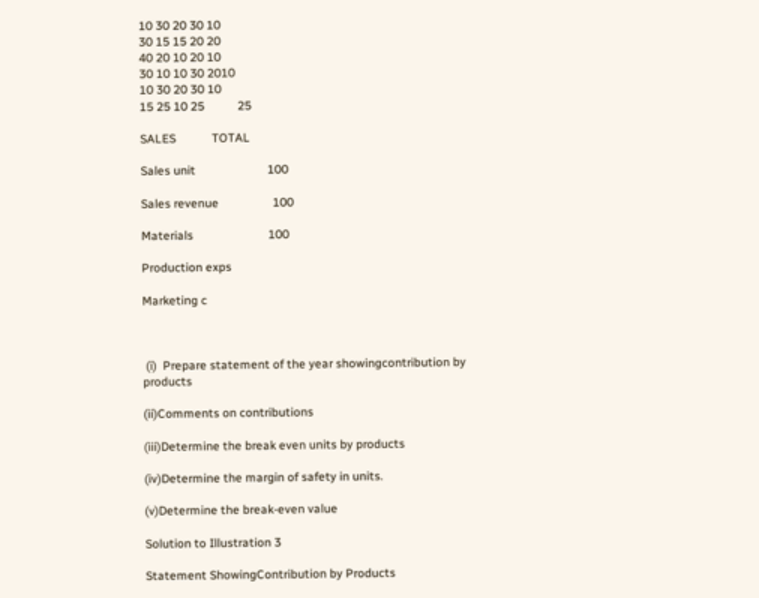10 30 20 30 10
30 15 15 20 20
40 20 10 20 10
30 10 10 30 2010
10 30 20 30 10
15 25 10 25           25

SALES            TOTAL

Sales unit                        100

Sales revenue                  100

Materials                         100

Production exps

Marketing c



 (i)  Prepare statement of the year showingcontribution by products

(ii)Comments on contributions

(iii)Determine the break even units by products

(iv)Determine the margin of safety in units.

(v)Determine the break-even value

Solution to Illustration 3

Statement ShowingContribution by Products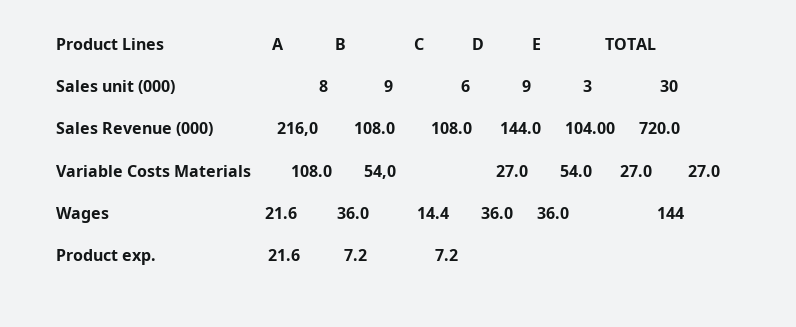Product Lines                           A             B                 C            D            E                TOTAL

Sales unit (000)                                    8              9                 6             9             3                 30

Sales Revenue (000)                216,0         108.0         108.0       144.0      104.00      720.0

Variable Costs Materials          108.0        54,0                         27.0        54.0       27.0         27.0

Wages                                       21.6          36.0            14.4        36.0      36.0                      144

Product exp.                            21.6           7.2                 7.2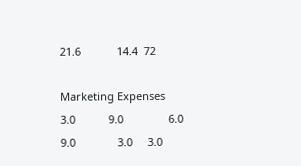21.6            14.4  72

Marketing Expenses                    3.0           9.0               6.0          9.0              3.0     3.0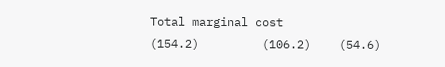Total marginal cost                  (154.2)         (106.2)    (54.6)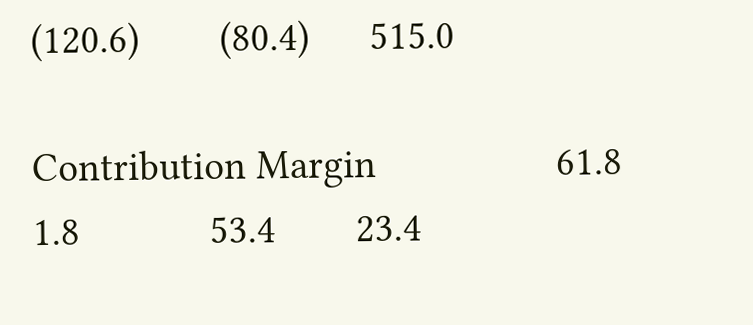(120.6)        (80.4)      515.0

Contribution Margin                  61.8             1.8             53.4        23.4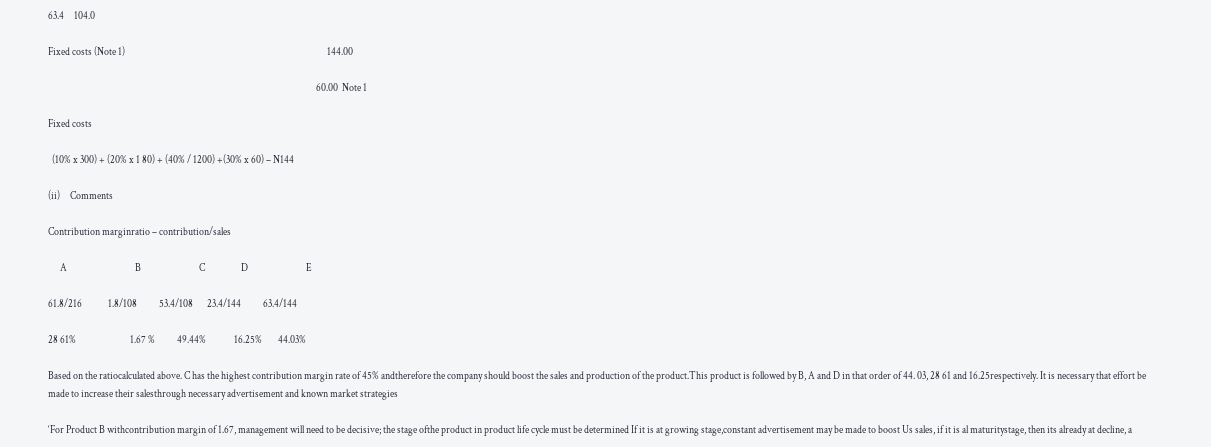63.4     104.0

Fixed costs (Note 1)                                                                                                     144.00

                                                                                                                                      60.00  Note 1

Fixed costs

  (10% x 300) + (20% x 1 80) + (40% / 1200) +(30% x 60) – N144

(ii)     Comments

Contribution marginratio – contribution/sales

      A                                  B                             C                  D                             E

61.8/216             1.8/108           53.4/108       23.4/144           63.4/144

28 61%                           1.67 %           49.44%              16.25%        44.03%

Based on the ratiocalculated above. C has the highest contribution margin rate of 45% andtherefore the company should boost the sales and production of the product.This product is followed by B, A and D in that order of 44. 03, 28 61 and 16.25respectively. It is necessary that effort be made to increase their salesthrough necessary advertisement and known market strategies

‘For Product B withcontribution margin of 1.67, management will need to be decisive; the stage ofthe product in product life cycle must be determined If it is at growing stage,constant advertisement may be made to boost Us sales, if it is al maturitystage, then its already at decline, a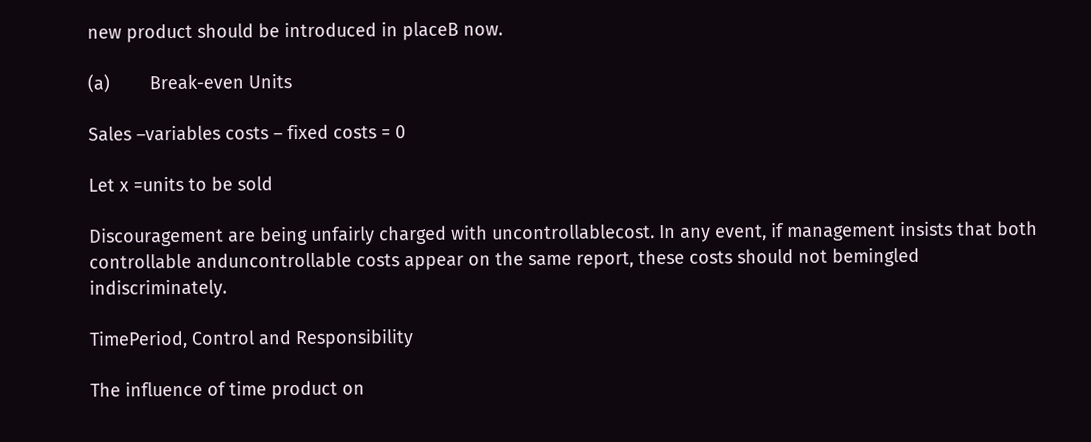new product should be introduced in placeB now.

(a)        Break-even Units

Sales –variables costs – fixed costs = 0

Let x =units to be sold

Discouragement are being unfairly charged with uncontrollablecost. In any event, if management insists that both controllable anduncontrollable costs appear on the same report, these costs should not bemingled indiscriminately.

TimePeriod, Control and Responsibility

The influence of time product on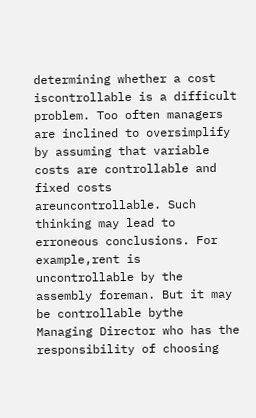determining whether a cost iscontrollable is a difficult problem. Too often managers are inclined to oversimplify by assuming that variable costs are controllable and fixed costs areuncontrollable. Such thinking may lead to erroneous conclusions. For example,rent is uncontrollable by the assembly foreman. But it may be controllable bythe Managing Director who has the responsibility of choosing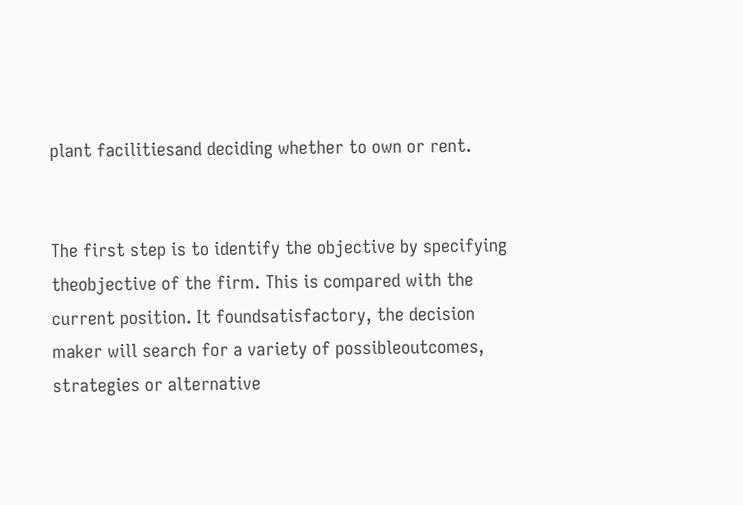plant facilitiesand deciding whether to own or rent.


The first step is to identify the objective by specifying theobjective of the firm. This is compared with the current position. It foundsatisfactory, the decision maker will search for a variety of possibleoutcomes, strategies or alternative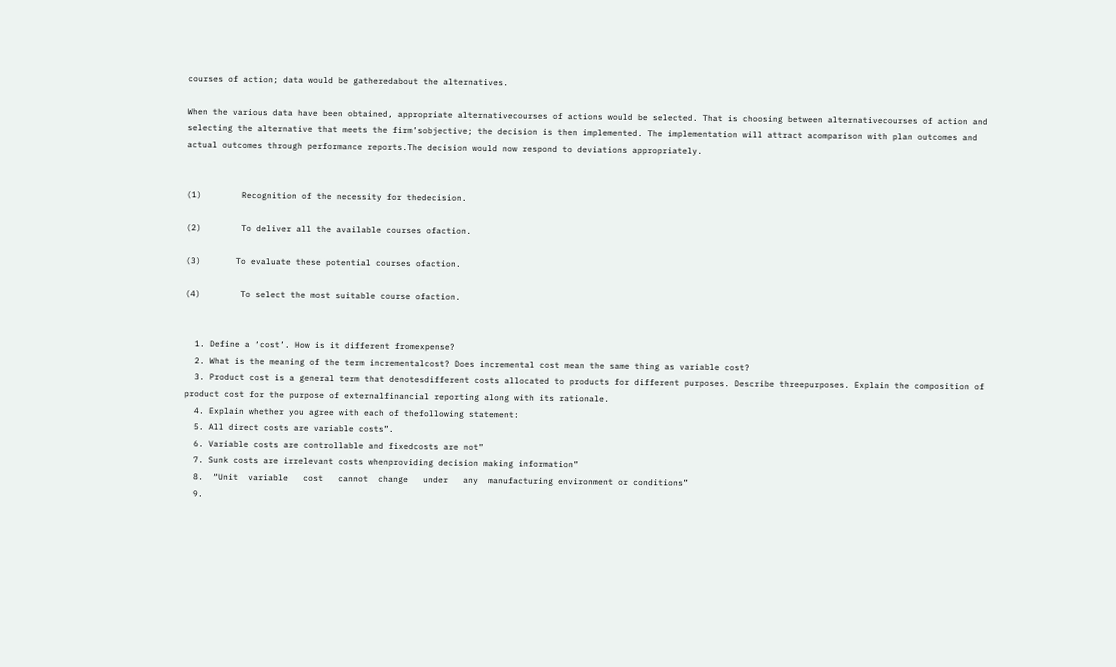courses of action; data would be gatheredabout the alternatives.

When the various data have been obtained, appropriate alternativecourses of actions would be selected. That is choosing between alternativecourses of action and selecting the alternative that meets the firm’sobjective; the decision is then implemented. The implementation will attract acomparison with plan outcomes and actual outcomes through performance reports.The decision would now respond to deviations appropriately.


(1)        Recognition of the necessity for thedecision.

(2)        To deliver all the available courses ofaction.

(3)       To evaluate these potential courses ofaction.

(4)        To select the most suitable course ofaction.


  1. Define a ‘cost’. How is it different fromexpense?
  2. What is the meaning of the term incrementalcost? Does incremental cost mean the same thing as variable cost?
  3. Product cost is a general term that denotesdifferent costs allocated to products for different purposes. Describe threepurposes. Explain the composition of product cost for the purpose of externalfinancial reporting along with its rationale.
  4. Explain whether you agree with each of thefollowing statement:
  5. All direct costs are variable costs”.
  6. Variable costs are controllable and fixedcosts are not”
  7. Sunk costs are irrelevant costs whenproviding decision making information”
  8.  “Unit  variable   cost   cannot  change   under   any  manufacturing environment or conditions”
  9.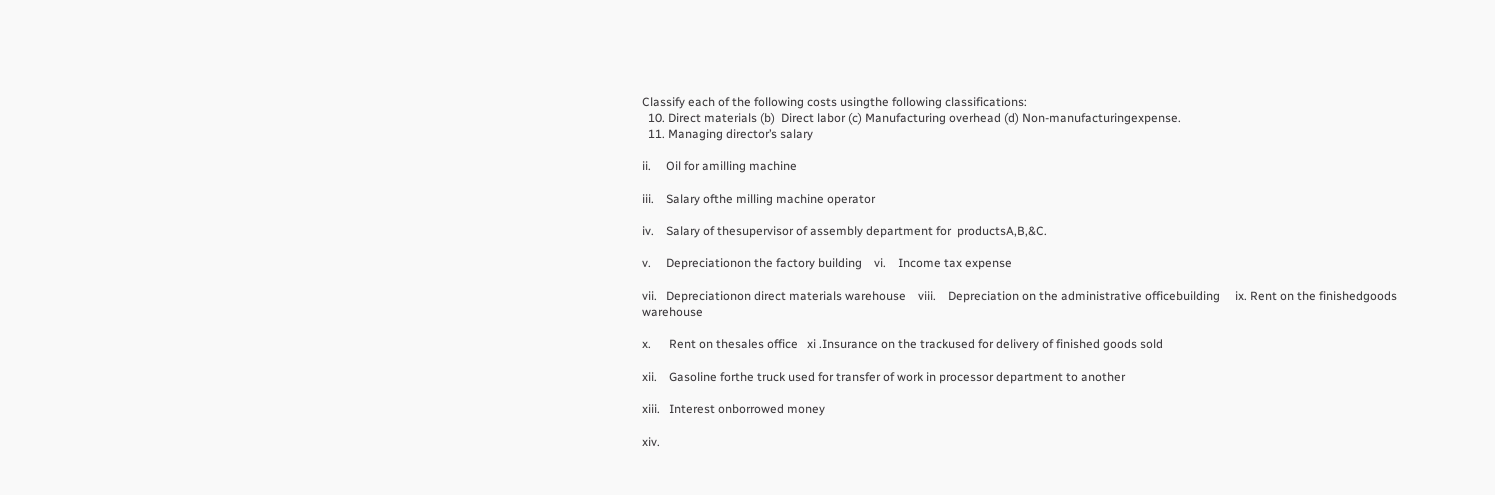Classify each of the following costs usingthe following classifications:
  10. Direct materials (b)  Direct labor (c) Manufacturing overhead (d) Non-manufacturingexpense.
  11. Managing director’s salary

ii.     Oil for amilling machine

iii.    Salary ofthe milling machine operator

iv.    Salary of thesupervisor of assembly department for  productsA,B,&C.

v.     Depreciationon the factory building    vi.    Income tax expense

vii.   Depreciationon direct materials warehouse    viii.    Depreciation on the administrative officebuilding     ix. Rent on the finishedgoods warehouse

x.      Rent on thesales office   xi .Insurance on the trackused for delivery of finished goods sold

xii.    Gasoline forthe truck used for transfer of work in processor department to another

xiii.   Interest onborrowed money

xiv.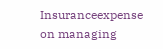Insuranceexpense on managing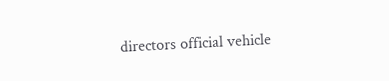directors official vehicle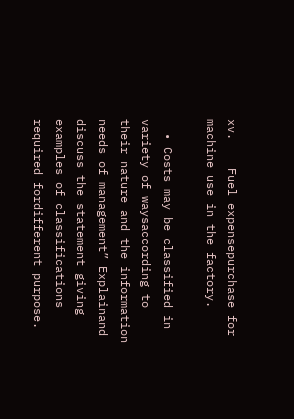xv.    Fuel expensepurchase for machine use in the factory.

  • Costs may be classified in variety of waysaccording to their nature and the information needs of management” Explainand discuss the statement giving examples of classifications required fordifferent purpose.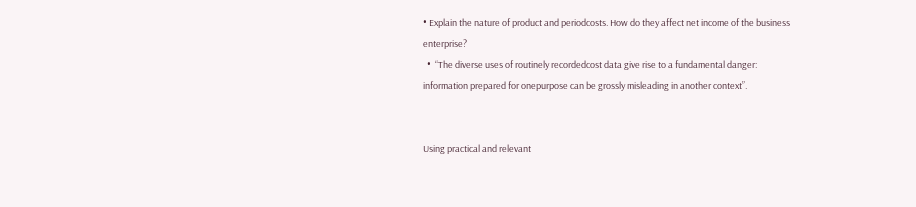• Explain the nature of product and periodcosts. How do they affect net income of the business enterprise?
  •  “The diverse uses of routinely recordedcost data give rise to a fundamental danger: information prepared for onepurpose can be grossly misleading in another context”.


Using practical and relevant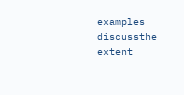examples discussthe extent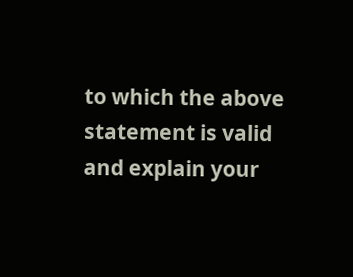to which the above statement is valid and explain your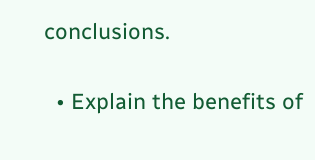conclusions.

  • Explain the benefits of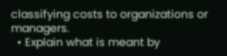classifying costs to organizations or managers.
  • Explain what is meant by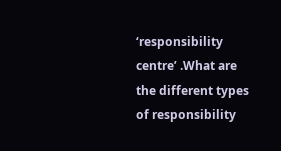‘responsibility centre’ .What are the different types of responsibility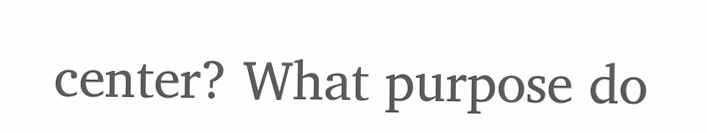center? What purpose do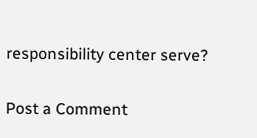responsibility center serve?

Post a Comment